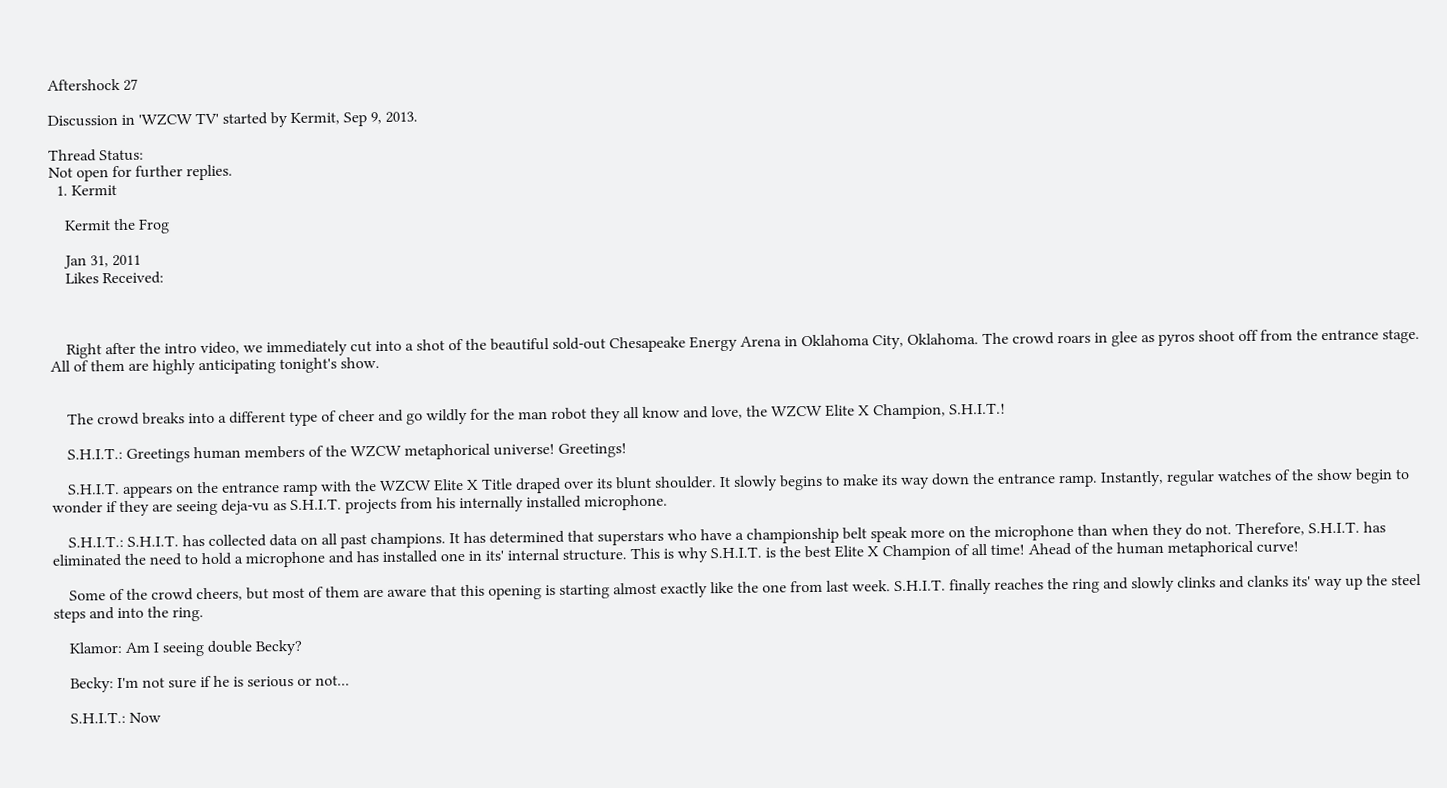Aftershock 27

Discussion in 'WZCW TV' started by Kermit, Sep 9, 2013.

Thread Status:
Not open for further replies.
  1. Kermit

    Kermit the Frog

    Jan 31, 2011
    Likes Received:



    Right after the intro video, we immediately cut into a shot of the beautiful sold-out Chesapeake Energy Arena in Oklahoma City, Oklahoma. The crowd roars in glee as pyros shoot off from the entrance stage. All of them are highly anticipating tonight's show.


    The crowd breaks into a different type of cheer and go wildly for the man robot they all know and love, the WZCW Elite X Champion, S.H.I.T.!

    S.H.I.T.: Greetings human members of the WZCW metaphorical universe! Greetings!

    S.H.I.T. appears on the entrance ramp with the WZCW Elite X Title draped over its blunt shoulder. It slowly begins to make its way down the entrance ramp. Instantly, regular watches of the show begin to wonder if they are seeing deja-vu as S.H.I.T. projects from his internally installed microphone.

    S.H.I.T.: S.H.I.T. has collected data on all past champions. It has determined that superstars who have a championship belt speak more on the microphone than when they do not. Therefore, S.H.I.T. has eliminated the need to hold a microphone and has installed one in its' internal structure. This is why S.H.I.T. is the best Elite X Champion of all time! Ahead of the human metaphorical curve!

    Some of the crowd cheers, but most of them are aware that this opening is starting almost exactly like the one from last week. S.H.I.T. finally reaches the ring and slowly clinks and clanks its' way up the steel steps and into the ring.

    Klamor: Am I seeing double Becky?

    Becky: I'm not sure if he is serious or not...

    S.H.I.T.: Now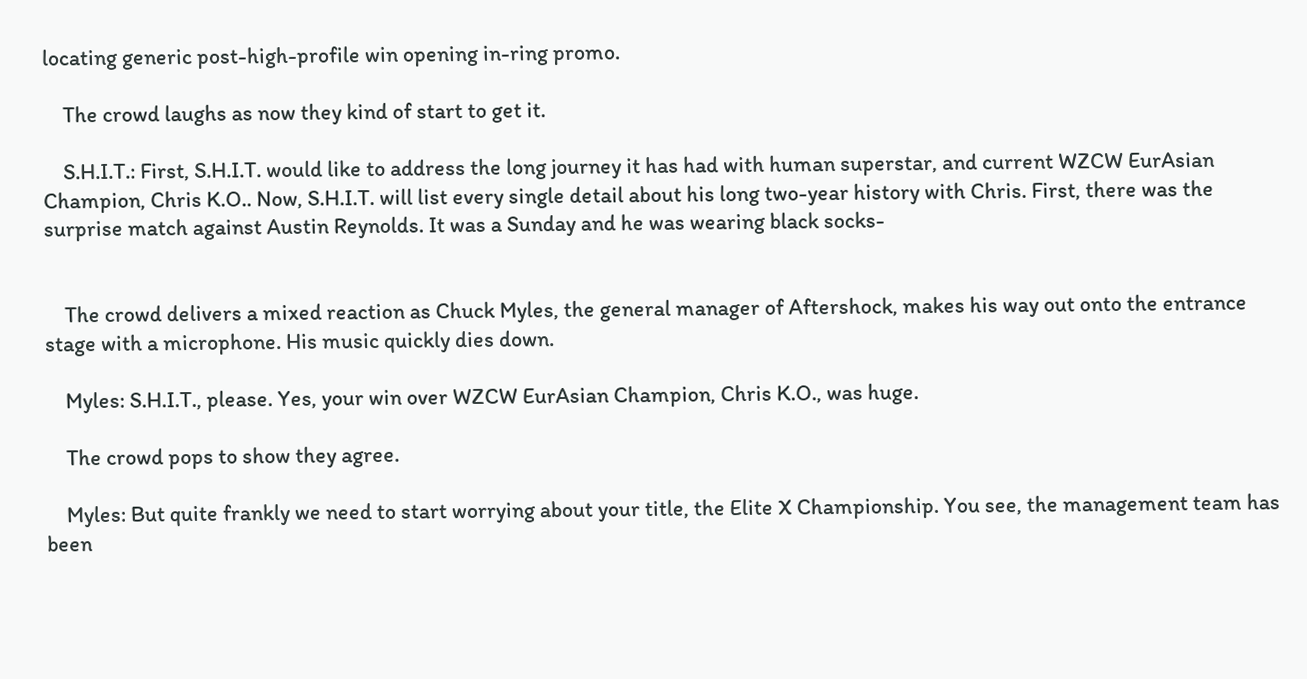locating generic post-high-profile win opening in-ring promo.

    The crowd laughs as now they kind of start to get it.

    S.H.I.T.: First, S.H.I.T. would like to address the long journey it has had with human superstar, and current WZCW EurAsian Champion, Chris K.O.. Now, S.H.I.T. will list every single detail about his long two-year history with Chris. First, there was the surprise match against Austin Reynolds. It was a Sunday and he was wearing black socks-


    The crowd delivers a mixed reaction as Chuck Myles, the general manager of Aftershock, makes his way out onto the entrance stage with a microphone. His music quickly dies down.

    Myles: S.H.I.T., please. Yes, your win over WZCW EurAsian Champion, Chris K.O., was huge.

    The crowd pops to show they agree.

    Myles: But quite frankly we need to start worrying about your title, the Elite X Championship. You see, the management team has been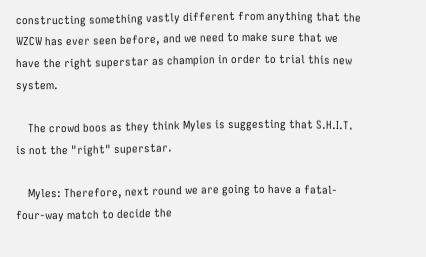constructing something vastly different from anything that the WZCW has ever seen before, and we need to make sure that we have the right superstar as champion in order to trial this new system.

    The crowd boos as they think Myles is suggesting that S.H.I.T. is not the "right" superstar.

    Myles: Therefore, next round we are going to have a fatal-four-way match to decide the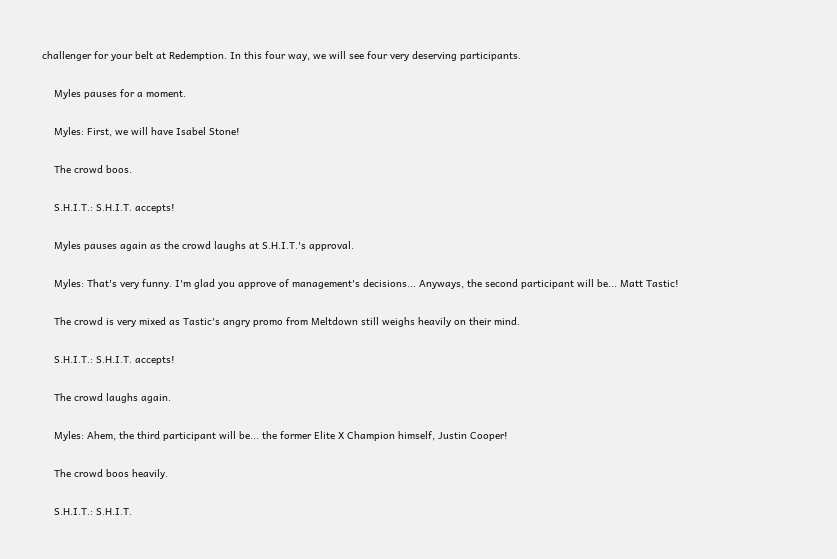challenger for your belt at Redemption. In this four way, we will see four very deserving participants.

    Myles pauses for a moment.

    Myles: First, we will have Isabel Stone!

    The crowd boos.

    S.H.I.T.: S.H.I.T. accepts!

    Myles pauses again as the crowd laughs at S.H.I.T.'s approval.

    Myles: That's very funny. I'm glad you approve of management's decisions... Anyways, the second participant will be... Matt Tastic!

    The crowd is very mixed as Tastic's angry promo from Meltdown still weighs heavily on their mind.

    S.H.I.T.: S.H.I.T. accepts!

    The crowd laughs again.

    Myles: Ahem, the third participant will be... the former Elite X Champion himself, Justin Cooper!

    The crowd boos heavily.

    S.H.I.T.: S.H.I.T.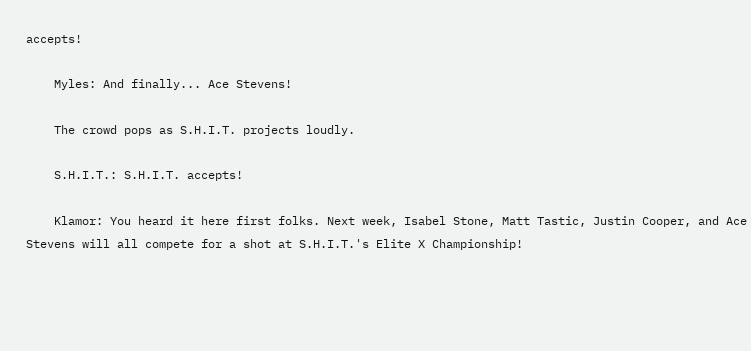accepts!

    Myles: And finally... Ace Stevens!

    The crowd pops as S.H.I.T. projects loudly.

    S.H.I.T.: S.H.I.T. accepts!

    Klamor: You heard it here first folks. Next week, Isabel Stone, Matt Tastic, Justin Cooper, and Ace Stevens will all compete for a shot at S.H.I.T.'s Elite X Championship!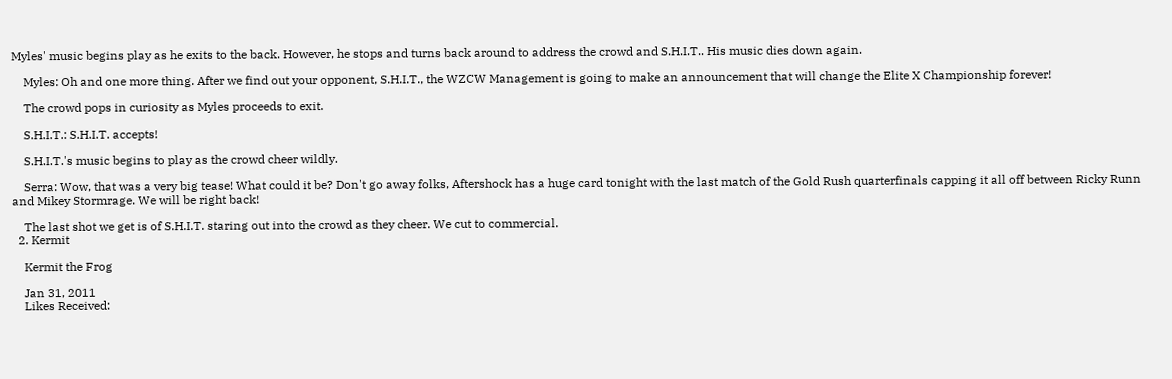Myles' music begins play as he exits to the back. However, he stops and turns back around to address the crowd and S.H.I.T.. His music dies down again.

    Myles: Oh and one more thing. After we find out your opponent, S.H.I.T., the WZCW Management is going to make an announcement that will change the Elite X Championship forever!

    The crowd pops in curiosity as Myles proceeds to exit.

    S.H.I.T.: S.H.I.T. accepts!

    S.H.I.T.'s music begins to play as the crowd cheer wildly.

    Serra: Wow, that was a very big tease! What could it be? Don't go away folks, Aftershock has a huge card tonight with the last match of the Gold Rush quarterfinals capping it all off between Ricky Runn and Mikey Stormrage. We will be right back!

    The last shot we get is of S.H.I.T. staring out into the crowd as they cheer. We cut to commercial.
  2. Kermit

    Kermit the Frog

    Jan 31, 2011
    Likes Received: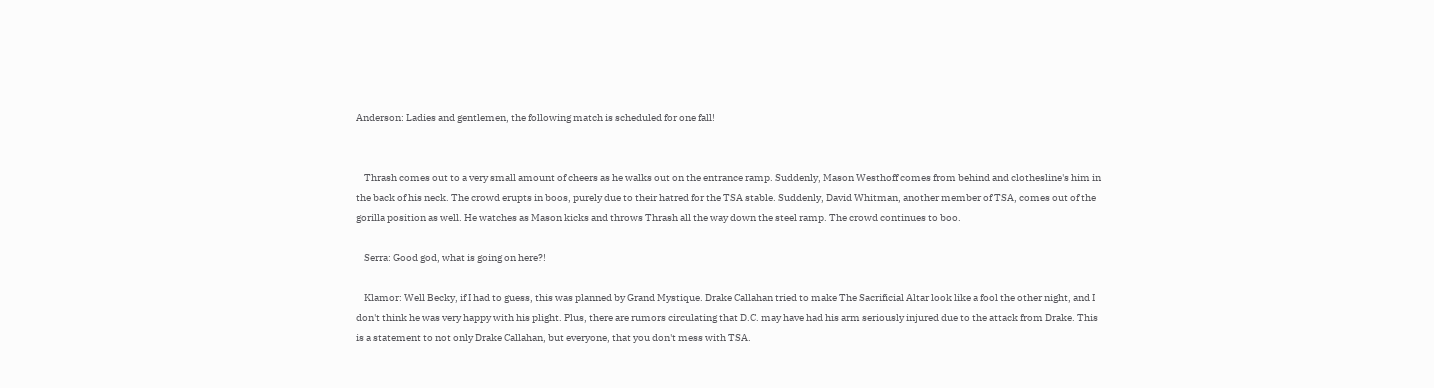Anderson: Ladies and gentlemen, the following match is scheduled for one fall!


    Thrash comes out to a very small amount of cheers as he walks out on the entrance ramp. Suddenly, Mason Westhoff comes from behind and clothesline's him in the back of his neck. The crowd erupts in boos, purely due to their hatred for the TSA stable. Suddenly, David Whitman, another member of TSA, comes out of the gorilla position as well. He watches as Mason kicks and throws Thrash all the way down the steel ramp. The crowd continues to boo.

    Serra: Good god, what is going on here?!

    Klamor: Well Becky, if I had to guess, this was planned by Grand Mystique. Drake Callahan tried to make The Sacrificial Altar look like a fool the other night, and I don't think he was very happy with his plight. Plus, there are rumors circulating that D.C. may have had his arm seriously injured due to the attack from Drake. This is a statement to not only Drake Callahan, but everyone, that you don't mess with TSA.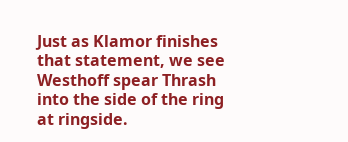Just as Klamor finishes that statement, we see Westhoff spear Thrash into the side of the ring at ringside.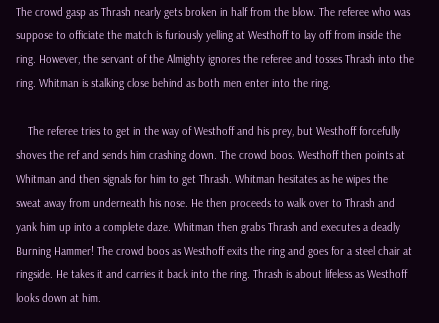The crowd gasp as Thrash nearly gets broken in half from the blow. The referee who was suppose to officiate the match is furiously yelling at Westhoff to lay off from inside the ring. However, the servant of the Almighty ignores the referee and tosses Thrash into the ring. Whitman is stalking close behind as both men enter into the ring.

    The referee tries to get in the way of Westhoff and his prey, but Westhoff forcefully shoves the ref and sends him crashing down. The crowd boos. Westhoff then points at Whitman and then signals for him to get Thrash. Whitman hesitates as he wipes the sweat away from underneath his nose. He then proceeds to walk over to Thrash and yank him up into a complete daze. Whitman then grabs Thrash and executes a deadly Burning Hammer! The crowd boos as Westhoff exits the ring and goes for a steel chair at ringside. He takes it and carries it back into the ring. Thrash is about lifeless as Westhoff looks down at him.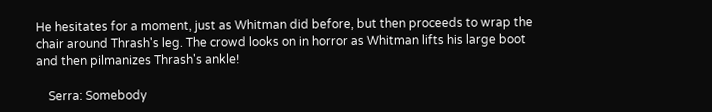He hesitates for a moment, just as Whitman did before, but then proceeds to wrap the chair around Thrash's leg. The crowd looks on in horror as Whitman lifts his large boot and then pilmanizes Thrash's ankle!

    Serra: Somebody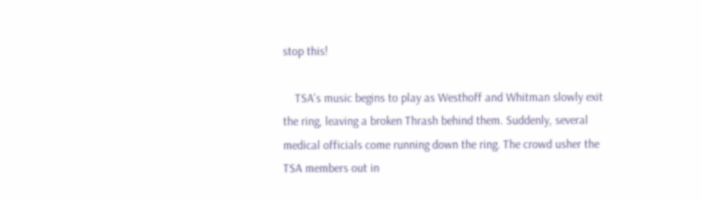stop this!

    TSA's music begins to play as Westhoff and Whitman slowly exit the ring, leaving a broken Thrash behind them. Suddenly, several medical officials come running down the ring. The crowd usher the TSA members out in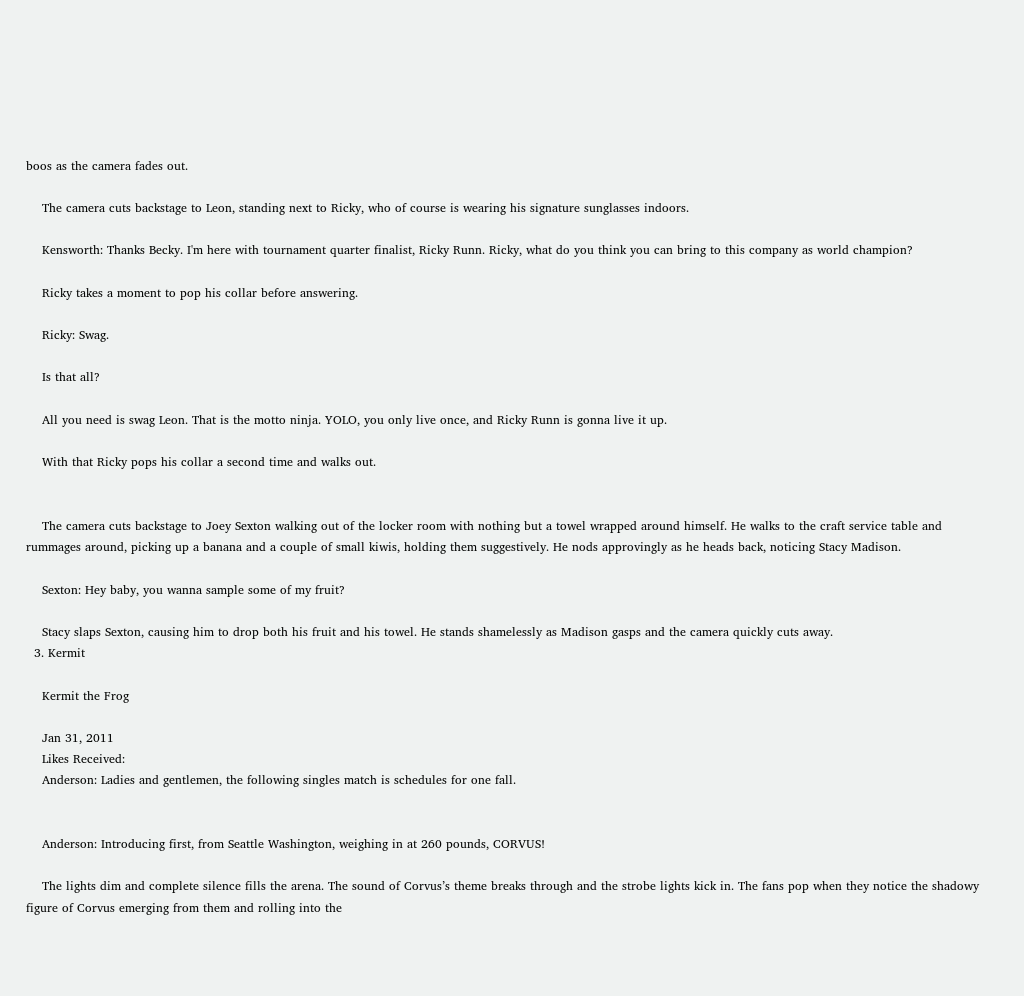boos as the camera fades out.

    The camera cuts backstage to Leon, standing next to Ricky, who of course is wearing his signature sunglasses indoors.

    Kensworth: Thanks Becky. I'm here with tournament quarter finalist, Ricky Runn. Ricky, what do you think you can bring to this company as world champion?

    Ricky takes a moment to pop his collar before answering.

    Ricky: Swag.

    Is that all?

    All you need is swag Leon. That is the motto ninja. YOLO, you only live once, and Ricky Runn is gonna live it up.

    With that Ricky pops his collar a second time and walks out.


    The camera cuts backstage to Joey Sexton walking out of the locker room with nothing but a towel wrapped around himself. He walks to the craft service table and rummages around, picking up a banana and a couple of small kiwis, holding them suggestively. He nods approvingly as he heads back, noticing Stacy Madison.

    Sexton: Hey baby, you wanna sample some of my fruit?

    Stacy slaps Sexton, causing him to drop both his fruit and his towel. He stands shamelessly as Madison gasps and the camera quickly cuts away.
  3. Kermit

    Kermit the Frog

    Jan 31, 2011
    Likes Received:
    Anderson: Ladies and gentlemen, the following singles match is schedules for one fall.


    Anderson: Introducing first, from Seattle Washington, weighing in at 260 pounds, CORVUS!

    The lights dim and complete silence fills the arena. The sound of Corvus’s theme breaks through and the strobe lights kick in. The fans pop when they notice the shadowy figure of Corvus emerging from them and rolling into the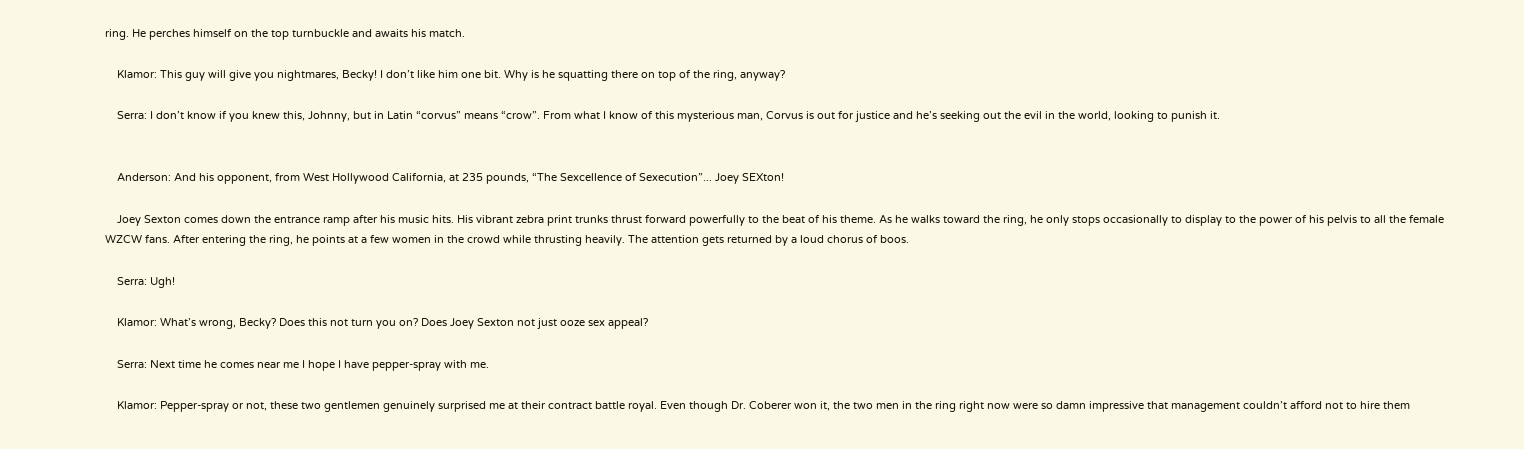ring. He perches himself on the top turnbuckle and awaits his match.

    Klamor: This guy will give you nightmares, Becky! I don’t like him one bit. Why is he squatting there on top of the ring, anyway?

    Serra: I don’t know if you knew this, Johnny, but in Latin “corvus” means “crow”. From what I know of this mysterious man, Corvus is out for justice and he’s seeking out the evil in the world, looking to punish it.


    Anderson: And his opponent, from West Hollywood California, at 235 pounds, “The Sexcellence of Sexecution”... Joey SEXton!

    Joey Sexton comes down the entrance ramp after his music hits. His vibrant zebra print trunks thrust forward powerfully to the beat of his theme. As he walks toward the ring, he only stops occasionally to display to the power of his pelvis to all the female WZCW fans. After entering the ring, he points at a few women in the crowd while thrusting heavily. The attention gets returned by a loud chorus of boos.

    Serra: Ugh!

    Klamor: What’s wrong, Becky? Does this not turn you on? Does Joey Sexton not just ooze sex appeal?

    Serra: Next time he comes near me I hope I have pepper-spray with me.

    Klamor: Pepper-spray or not, these two gentlemen genuinely surprised me at their contract battle royal. Even though Dr. Coberer won it, the two men in the ring right now were so damn impressive that management couldn’t afford not to hire them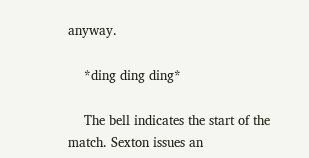anyway.

    *ding ding ding*

    The bell indicates the start of the match. Sexton issues an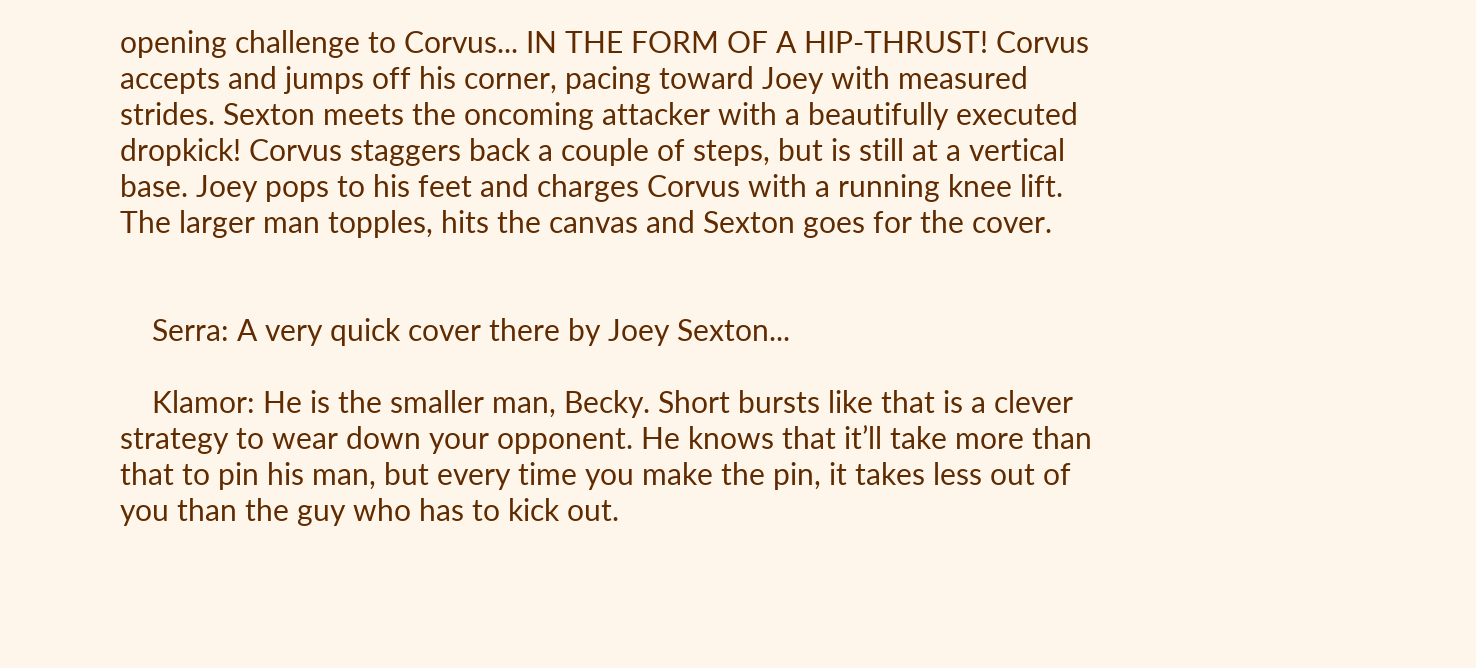opening challenge to Corvus... IN THE FORM OF A HIP-THRUST! Corvus accepts and jumps off his corner, pacing toward Joey with measured strides. Sexton meets the oncoming attacker with a beautifully executed dropkick! Corvus staggers back a couple of steps, but is still at a vertical base. Joey pops to his feet and charges Corvus with a running knee lift. The larger man topples, hits the canvas and Sexton goes for the cover.


    Serra: A very quick cover there by Joey Sexton...

    Klamor: He is the smaller man, Becky. Short bursts like that is a clever strategy to wear down your opponent. He knows that it’ll take more than that to pin his man, but every time you make the pin, it takes less out of you than the guy who has to kick out.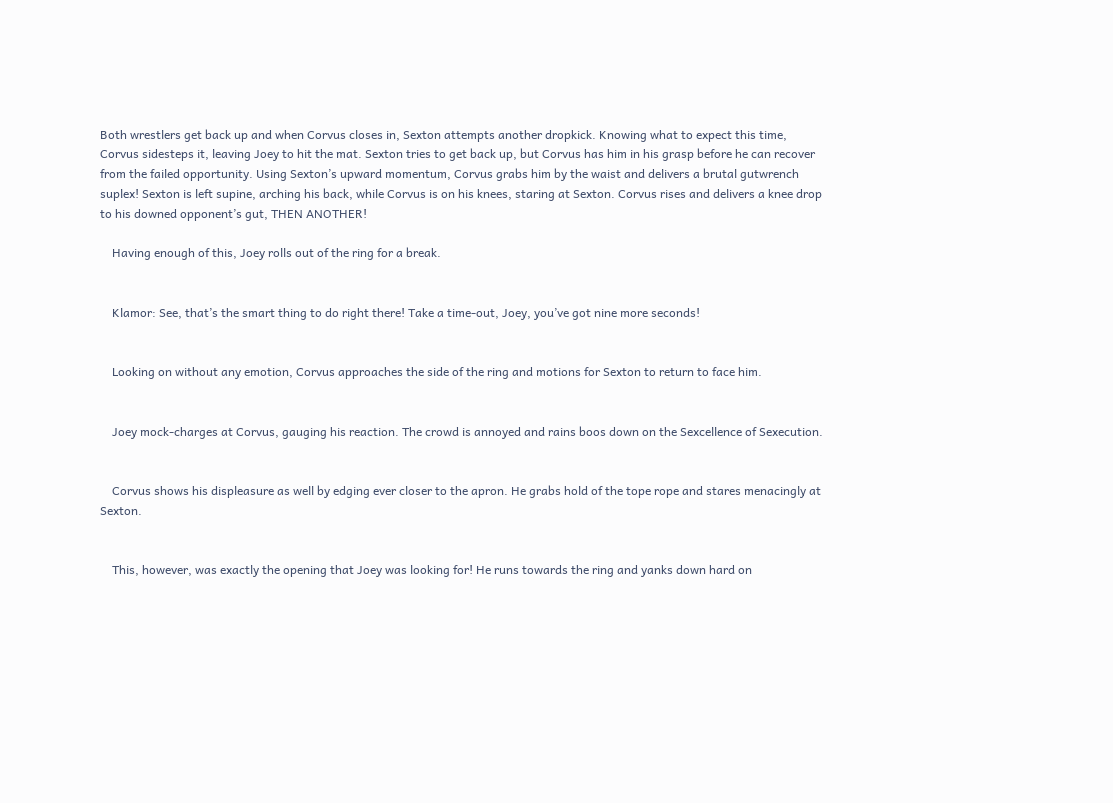Both wrestlers get back up and when Corvus closes in, Sexton attempts another dropkick. Knowing what to expect this time, Corvus sidesteps it, leaving Joey to hit the mat. Sexton tries to get back up, but Corvus has him in his grasp before he can recover from the failed opportunity. Using Sexton’s upward momentum, Corvus grabs him by the waist and delivers a brutal gutwrench suplex! Sexton is left supine, arching his back, while Corvus is on his knees, staring at Sexton. Corvus rises and delivers a knee drop to his downed opponent’s gut, THEN ANOTHER!

    Having enough of this, Joey rolls out of the ring for a break.


    Klamor: See, that’s the smart thing to do right there! Take a time-out, Joey, you’ve got nine more seconds!


    Looking on without any emotion, Corvus approaches the side of the ring and motions for Sexton to return to face him.


    Joey mock-charges at Corvus, gauging his reaction. The crowd is annoyed and rains boos down on the Sexcellence of Sexecution.


    Corvus shows his displeasure as well by edging ever closer to the apron. He grabs hold of the tope rope and stares menacingly at Sexton.


    This, however, was exactly the opening that Joey was looking for! He runs towards the ring and yanks down hard on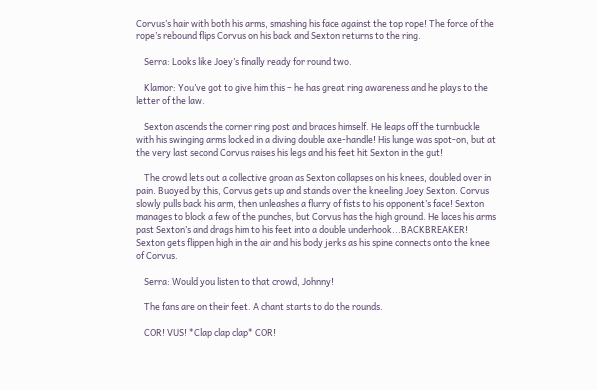Corvus’s hair with both his arms, smashing his face against the top rope! The force of the rope’s rebound flips Corvus on his back and Sexton returns to the ring.

    Serra: Looks like Joey’s finally ready for round two.

    Klamor: You’ve got to give him this – he has great ring awareness and he plays to the letter of the law.

    Sexton ascends the corner ring post and braces himself. He leaps off the turnbuckle with his swinging arms locked in a diving double axe-handle! His lunge was spot-on, but at the very last second Corvus raises his legs and his feet hit Sexton in the gut!

    The crowd lets out a collective groan as Sexton collapses on his knees, doubled over in pain. Buoyed by this, Corvus gets up and stands over the kneeling Joey Sexton. Corvus slowly pulls back his arm, then unleashes a flurry of fists to his opponent’s face! Sexton manages to block a few of the punches, but Corvus has the high ground. He laces his arms past Sexton’s and drags him to his feet into a double underhook...BACKBREAKER! Sexton gets flippen high in the air and his body jerks as his spine connects onto the knee of Corvus.

    Serra: Would you listen to that crowd, Johnny!

    The fans are on their feet. A chant starts to do the rounds.

    COR! VUS! *Clap clap clap* COR!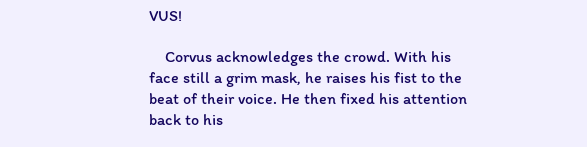VUS!

    Corvus acknowledges the crowd. With his face still a grim mask, he raises his fist to the beat of their voice. He then fixed his attention back to his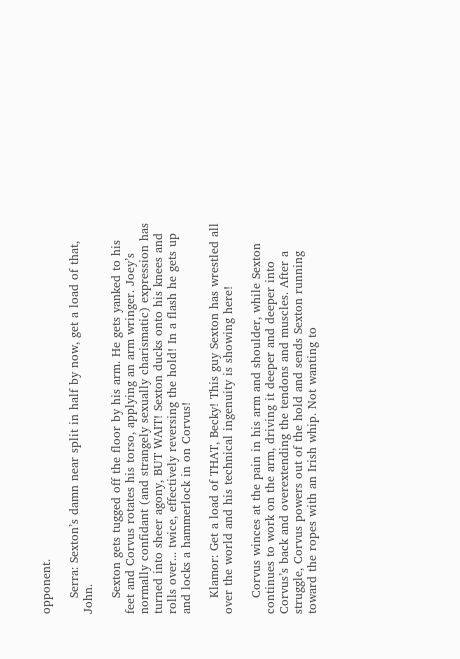opponent.

    Serra: Sexton’s damn near split in half by now, get a load of that, John.

    Sexton gets tugged off the floor by his arm. He gets yanked to his feet and Corvus rotates his torso, applying an arm wringer. Joey’s normally confidant (and strangely sexually charismatic) expression has turned into sheer agony, BUT WAIT! Sexton ducks onto his knees and rolls over... twice, effectively reversing the hold! In a flash he gets up and locks a hammerlock in on Corvus!

    Klamor: Get a load of THAT, Becky! This guy Sexton has wrestled all over the world and his technical ingenuity is showing here!

    Corvus winces at the pain in his arm and shoulder, while Sexton continues to work on the arm, driving it deeper and deeper into Corvus’s back and overextending the tendons and muscles. After a struggle, Corvus powers out of the hold and sends Sexton running toward the ropes with an Irish whip. Not wanting to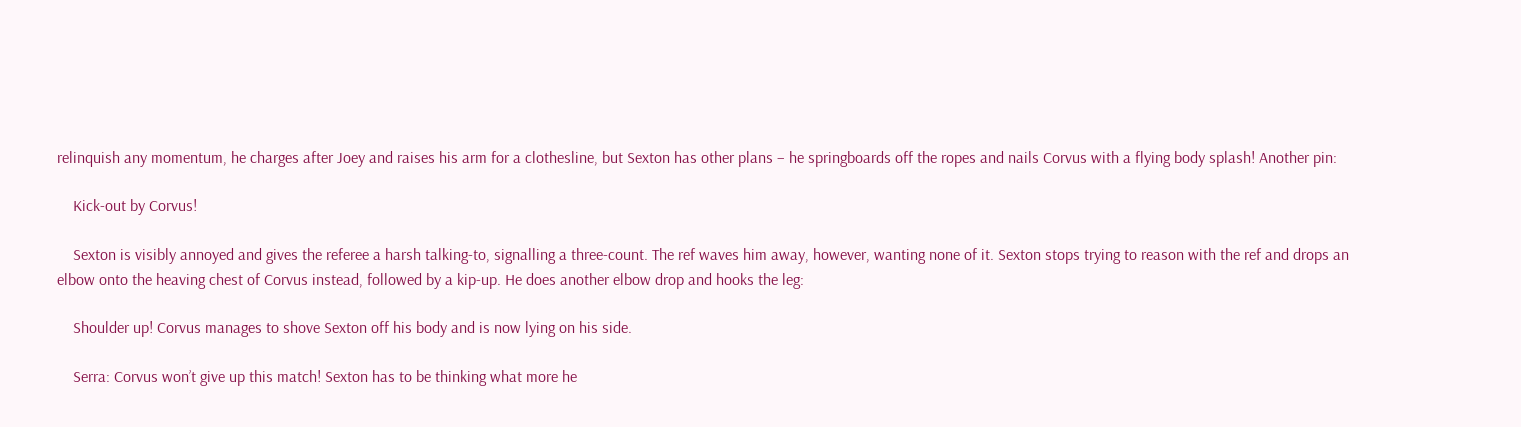relinquish any momentum, he charges after Joey and raises his arm for a clothesline, but Sexton has other plans – he springboards off the ropes and nails Corvus with a flying body splash! Another pin:

    Kick-out by Corvus!

    Sexton is visibly annoyed and gives the referee a harsh talking-to, signalling a three-count. The ref waves him away, however, wanting none of it. Sexton stops trying to reason with the ref and drops an elbow onto the heaving chest of Corvus instead, followed by a kip-up. He does another elbow drop and hooks the leg:

    Shoulder up! Corvus manages to shove Sexton off his body and is now lying on his side.

    Serra: Corvus won’t give up this match! Sexton has to be thinking what more he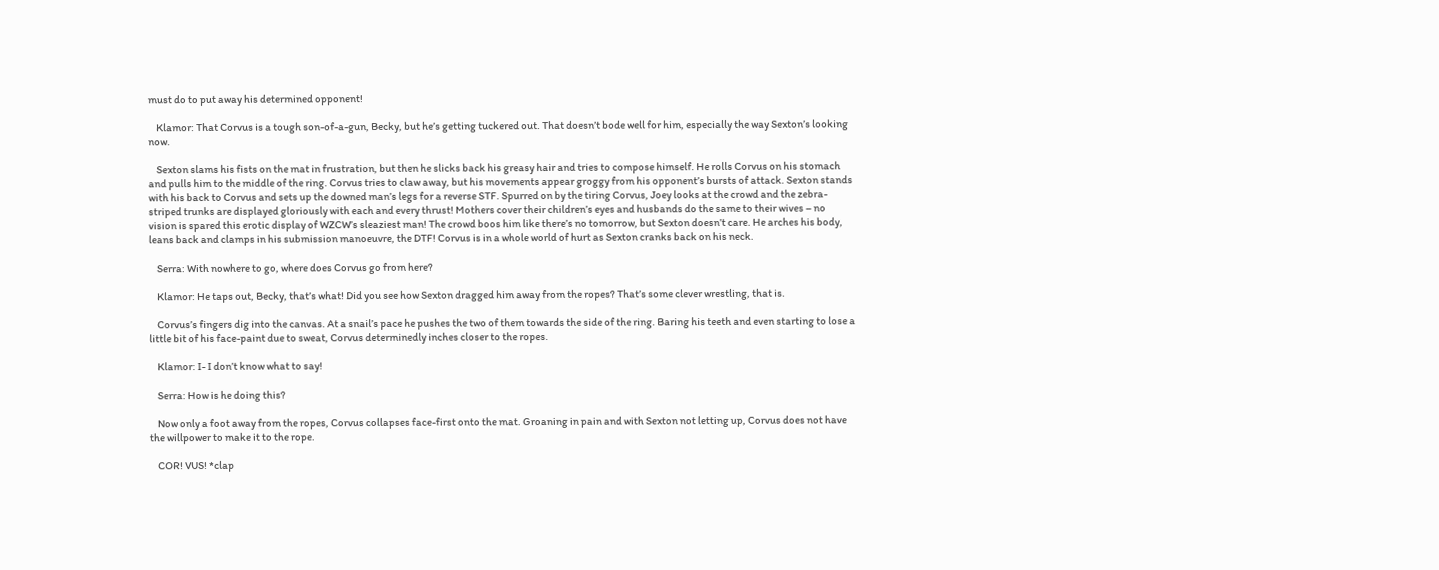must do to put away his determined opponent!

    Klamor: That Corvus is a tough son-of-a-gun, Becky, but he’s getting tuckered out. That doesn’t bode well for him, especially the way Sexton’s looking now.

    Sexton slams his fists on the mat in frustration, but then he slicks back his greasy hair and tries to compose himself. He rolls Corvus on his stomach and pulls him to the middle of the ring. Corvus tries to claw away, but his movements appear groggy from his opponent’s bursts of attack. Sexton stands with his back to Corvus and sets up the downed man’s legs for a reverse STF. Spurred on by the tiring Corvus, Joey looks at the crowd and the zebra-striped trunks are displayed gloriously with each and every thrust! Mothers cover their children’s eyes and husbands do the same to their wives – no vision is spared this erotic display of WZCW’s sleaziest man! The crowd boos him like there’s no tomorrow, but Sexton doesn’t care. He arches his body, leans back and clamps in his submission manoeuvre, the DTF! Corvus is in a whole world of hurt as Sexton cranks back on his neck.

    Serra: With nowhere to go, where does Corvus go from here?

    Klamor: He taps out, Becky, that’s what! Did you see how Sexton dragged him away from the ropes? That’s some clever wrestling, that is.

    Corvus’s fingers dig into the canvas. At a snail’s pace he pushes the two of them towards the side of the ring. Baring his teeth and even starting to lose a little bit of his face-paint due to sweat, Corvus determinedly inches closer to the ropes.

    Klamor: I- I don’t know what to say!

    Serra: How is he doing this?

    Now only a foot away from the ropes, Corvus collapses face-first onto the mat. Groaning in pain and with Sexton not letting up, Corvus does not have the willpower to make it to the rope.

    COR! VUS! *clap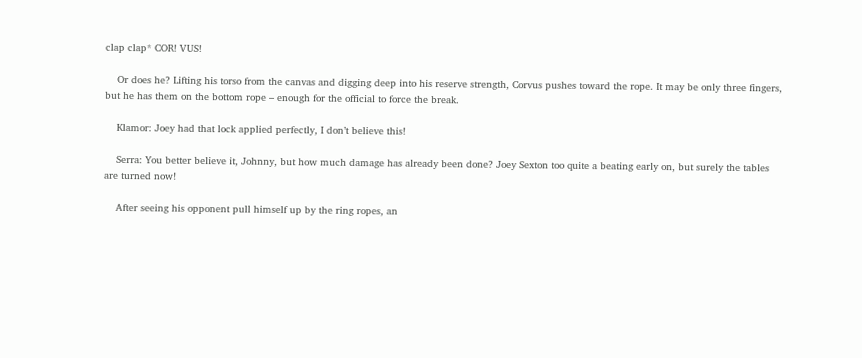clap clap* COR! VUS!

    Or does he? Lifting his torso from the canvas and digging deep into his reserve strength, Corvus pushes toward the rope. It may be only three fingers, but he has them on the bottom rope – enough for the official to force the break.

    Klamor: Joey had that lock applied perfectly, I don’t believe this!

    Serra: You better believe it, Johnny, but how much damage has already been done? Joey Sexton too quite a beating early on, but surely the tables are turned now!

    After seeing his opponent pull himself up by the ring ropes, an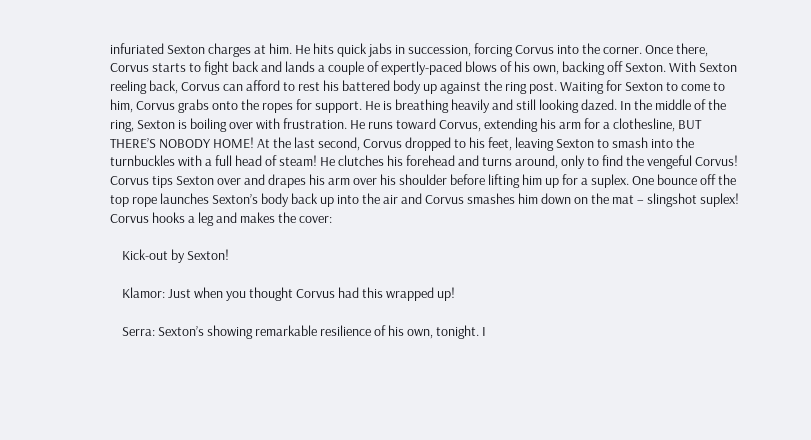infuriated Sexton charges at him. He hits quick jabs in succession, forcing Corvus into the corner. Once there, Corvus starts to fight back and lands a couple of expertly-paced blows of his own, backing off Sexton. With Sexton reeling back, Corvus can afford to rest his battered body up against the ring post. Waiting for Sexton to come to him, Corvus grabs onto the ropes for support. He is breathing heavily and still looking dazed. In the middle of the ring, Sexton is boiling over with frustration. He runs toward Corvus, extending his arm for a clothesline, BUT THERE’S NOBODY HOME! At the last second, Corvus dropped to his feet, leaving Sexton to smash into the turnbuckles with a full head of steam! He clutches his forehead and turns around, only to find the vengeful Corvus! Corvus tips Sexton over and drapes his arm over his shoulder before lifting him up for a suplex. One bounce off the top rope launches Sexton’s body back up into the air and Corvus smashes him down on the mat – slingshot suplex! Corvus hooks a leg and makes the cover:

    Kick-out by Sexton!

    Klamor: Just when you thought Corvus had this wrapped up!

    Serra: Sexton’s showing remarkable resilience of his own, tonight. I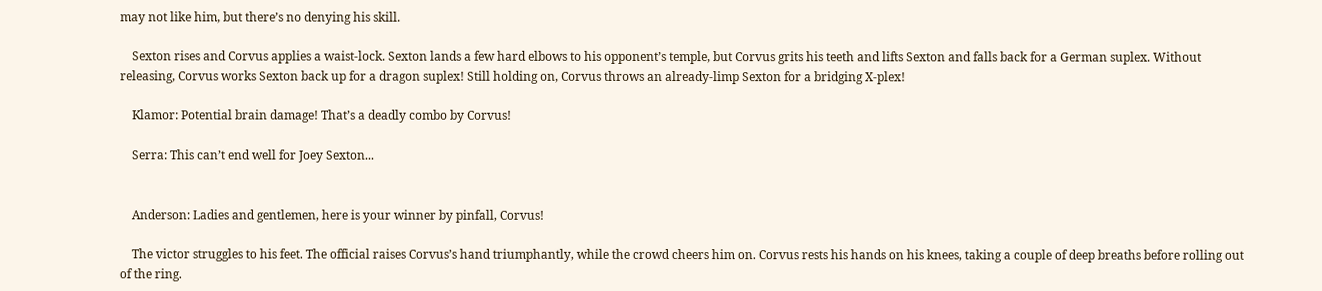may not like him, but there’s no denying his skill.

    Sexton rises and Corvus applies a waist-lock. Sexton lands a few hard elbows to his opponent’s temple, but Corvus grits his teeth and lifts Sexton and falls back for a German suplex. Without releasing, Corvus works Sexton back up for a dragon suplex! Still holding on, Corvus throws an already-limp Sexton for a bridging X-plex!

    Klamor: Potential brain damage! That’s a deadly combo by Corvus!

    Serra: This can’t end well for Joey Sexton...


    Anderson: Ladies and gentlemen, here is your winner by pinfall, Corvus!

    The victor struggles to his feet. The official raises Corvus’s hand triumphantly, while the crowd cheers him on. Corvus rests his hands on his knees, taking a couple of deep breaths before rolling out of the ring.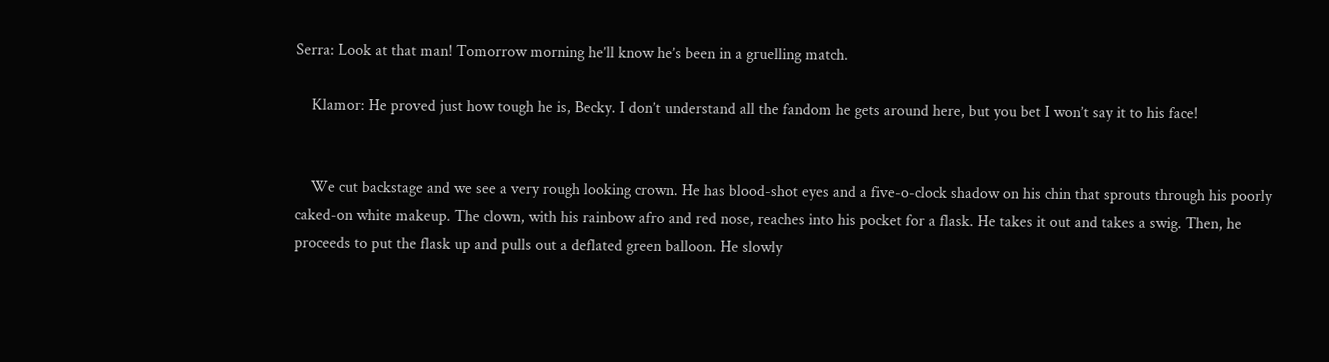Serra: Look at that man! Tomorrow morning he’ll know he’s been in a gruelling match.

    Klamor: He proved just how tough he is, Becky. I don’t understand all the fandom he gets around here, but you bet I won’t say it to his face!


    We cut backstage and we see a very rough looking crown. He has blood-shot eyes and a five-o-clock shadow on his chin that sprouts through his poorly caked-on white makeup. The clown, with his rainbow afro and red nose, reaches into his pocket for a flask. He takes it out and takes a swig. Then, he proceeds to put the flask up and pulls out a deflated green balloon. He slowly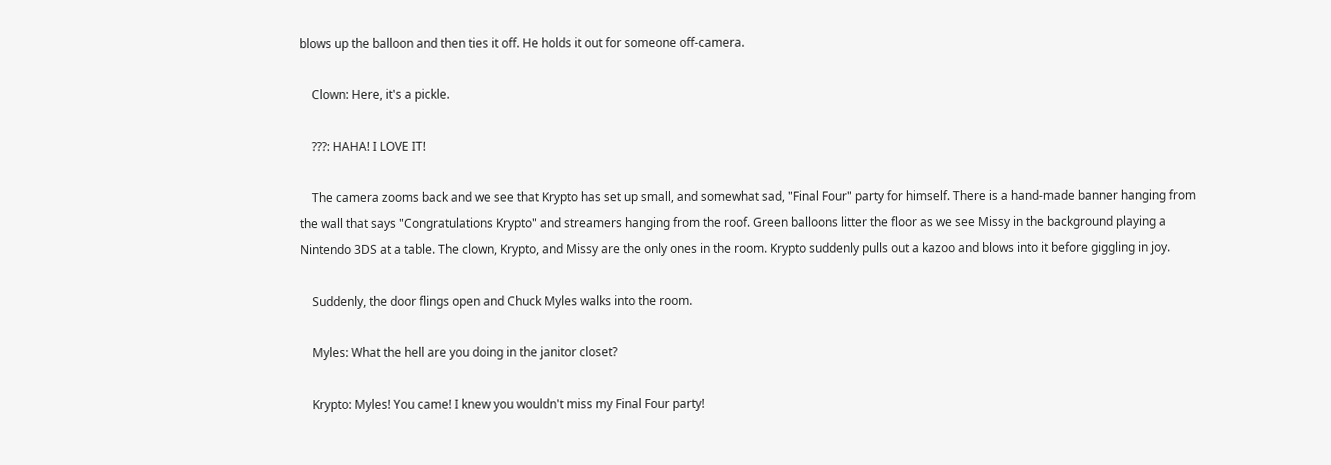blows up the balloon and then ties it off. He holds it out for someone off-camera.

    Clown: Here, it's a pickle.

    ???: HAHA! I LOVE IT!

    The camera zooms back and we see that Krypto has set up small, and somewhat sad, "Final Four" party for himself. There is a hand-made banner hanging from the wall that says "Congratulations Krypto" and streamers hanging from the roof. Green balloons litter the floor as we see Missy in the background playing a Nintendo 3DS at a table. The clown, Krypto, and Missy are the only ones in the room. Krypto suddenly pulls out a kazoo and blows into it before giggling in joy.

    Suddenly, the door flings open and Chuck Myles walks into the room.

    Myles: What the hell are you doing in the janitor closet?

    Krypto: Myles! You came! I knew you wouldn't miss my Final Four party!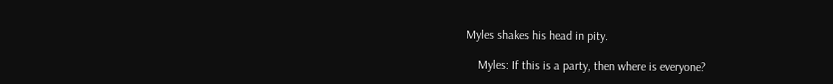Myles shakes his head in pity.

    Myles: If this is a party, then where is everyone?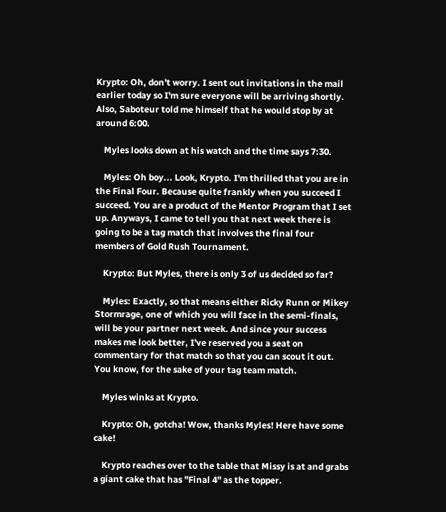Krypto: Oh, don't worry. I sent out invitations in the mail earlier today so I'm sure everyone will be arriving shortly. Also, Saboteur told me himself that he would stop by at around 6:00.

    Myles looks down at his watch and the time says 7:30.

    Myles: Oh boy... Look, Krypto. I'm thrilled that you are in the Final Four. Because quite frankly when you succeed I succeed. You are a product of the Mentor Program that I set up. Anyways, I came to tell you that next week there is going to be a tag match that involves the final four members of Gold Rush Tournament.

    Krypto: But Myles, there is only 3 of us decided so far?

    Myles: Exactly, so that means either Ricky Runn or Mikey Stormrage, one of which you will face in the semi-finals, will be your partner next week. And since your success makes me look better, I've reserved you a seat on commentary for that match so that you can scout it out. You know, for the sake of your tag team match.

    Myles winks at Krypto.

    Krypto: Oh, gotcha! Wow, thanks Myles! Here have some cake!

    Krypto reaches over to the table that Missy is at and grabs a giant cake that has "Final 4" as the topper.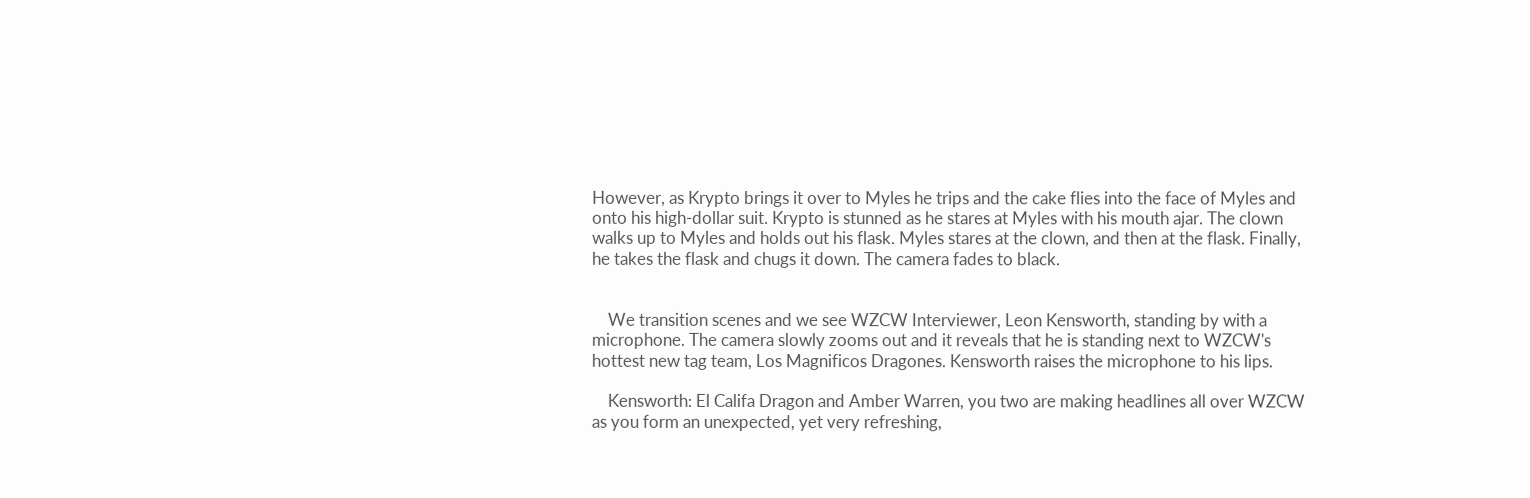However, as Krypto brings it over to Myles he trips and the cake flies into the face of Myles and onto his high-dollar suit. Krypto is stunned as he stares at Myles with his mouth ajar. The clown walks up to Myles and holds out his flask. Myles stares at the clown, and then at the flask. Finally, he takes the flask and chugs it down. The camera fades to black.


    We transition scenes and we see WZCW Interviewer, Leon Kensworth, standing by with a microphone. The camera slowly zooms out and it reveals that he is standing next to WZCW's hottest new tag team, Los Magnificos Dragones. Kensworth raises the microphone to his lips.

    Kensworth: El Califa Dragon and Amber Warren, you two are making headlines all over WZCW as you form an unexpected, yet very refreshing,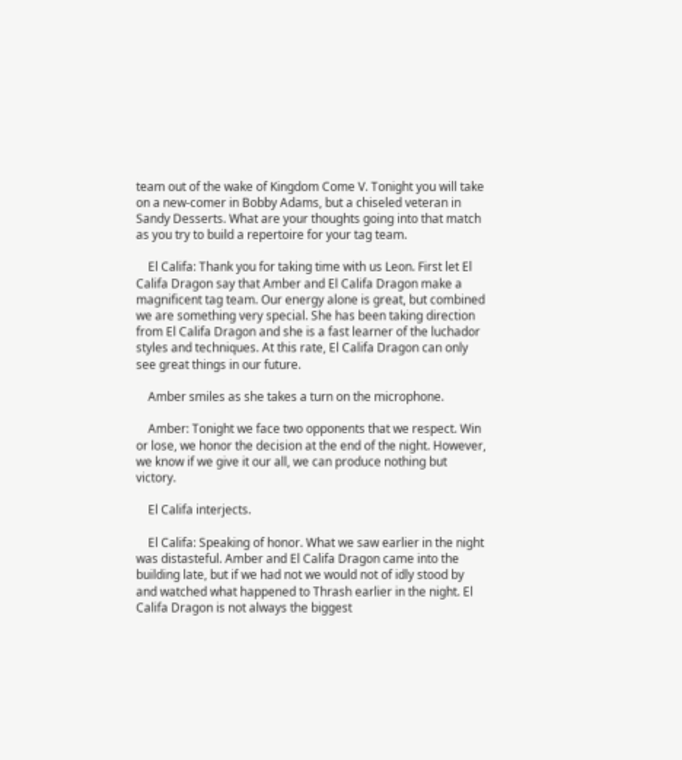team out of the wake of Kingdom Come V. Tonight you will take on a new-comer in Bobby Adams, but a chiseled veteran in Sandy Desserts. What are your thoughts going into that match as you try to build a repertoire for your tag team.

    El Califa: Thank you for taking time with us Leon. First let El Califa Dragon say that Amber and El Califa Dragon make a magnificent tag team. Our energy alone is great, but combined we are something very special. She has been taking direction from El Califa Dragon and she is a fast learner of the luchador styles and techniques. At this rate, El Califa Dragon can only see great things in our future.

    Amber smiles as she takes a turn on the microphone.

    Amber: Tonight we face two opponents that we respect. Win or lose, we honor the decision at the end of the night. However, we know if we give it our all, we can produce nothing but victory.

    El Califa interjects.

    El Califa: Speaking of honor. What we saw earlier in the night was distasteful. Amber and El Califa Dragon came into the building late, but if we had not we would not of idly stood by and watched what happened to Thrash earlier in the night. El Califa Dragon is not always the biggest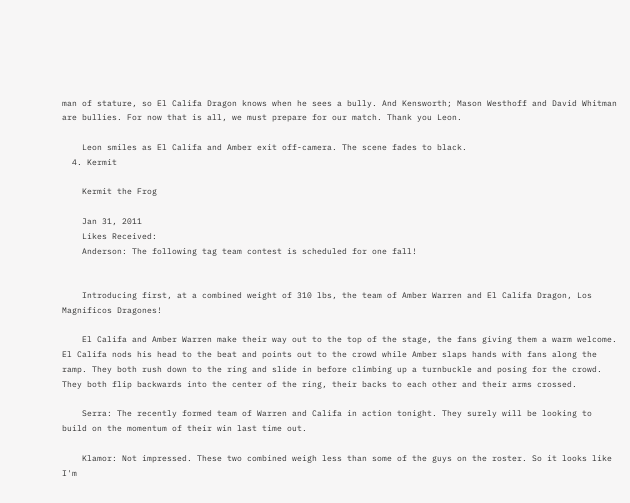man of stature, so El Califa Dragon knows when he sees a bully. And Kensworth; Mason Westhoff and David Whitman are bullies. For now that is all, we must prepare for our match. Thank you Leon.

    Leon smiles as El Califa and Amber exit off-camera. The scene fades to black.
  4. Kermit

    Kermit the Frog

    Jan 31, 2011
    Likes Received:
    Anderson: The following tag team contest is scheduled for one fall!


    Introducing first, at a combined weight of 310 lbs, the team of Amber Warren and El Califa Dragon, Los Magnificos Dragones!

    El Califa and Amber Warren make their way out to the top of the stage, the fans giving them a warm welcome. El Califa nods his head to the beat and points out to the crowd while Amber slaps hands with fans along the ramp. They both rush down to the ring and slide in before climbing up a turnbuckle and posing for the crowd. They both flip backwards into the center of the ring, their backs to each other and their arms crossed.

    Serra: The recently formed team of Warren and Califa in action tonight. They surely will be looking to build on the momentum of their win last time out.

    Klamor: Not impressed. These two combined weigh less than some of the guys on the roster. So it looks like I'm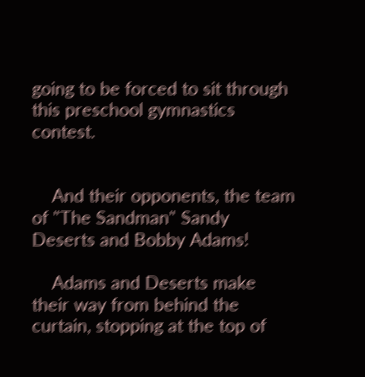going to be forced to sit through this preschool gymnastics contest.


    And their opponents, the team of "The Sandman" Sandy Deserts and Bobby Adams!

    Adams and Deserts make their way from behind the curtain, stopping at the top of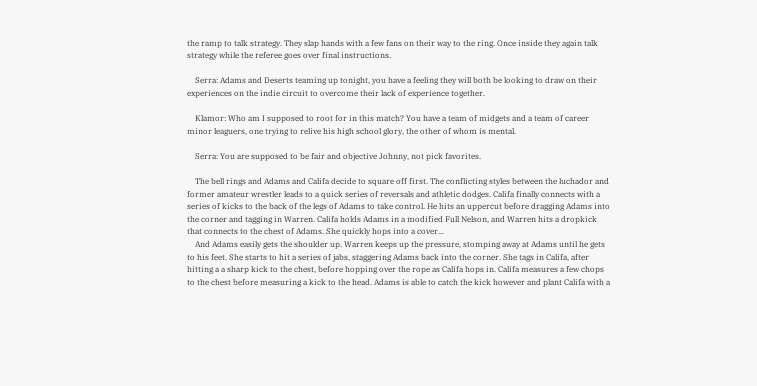the ramp to talk strategy. They slap hands with a few fans on their way to the ring. Once inside they again talk strategy while the referee goes over final instructions.

    Serra: Adams and Deserts teaming up tonight, you have a feeling they will both be looking to draw on their experiences on the indie circuit to overcome their lack of experience together.

    Klamor: Who am I supposed to root for in this match? You have a team of midgets and a team of career minor leaguers, one trying to relive his high school glory, the other of whom is mental.

    Serra: You are supposed to be fair and objective Johnny, not pick favorites.

    The bell rings and Adams and Califa decide to square off first. The conflicting styles between the luchador and former amateur wrestler leads to a quick series of reversals and athletic dodges. Califa finally connects with a series of kicks to the back of the legs of Adams to take control. He hits an uppercut before dragging Adams into the corner and tagging in Warren. Califa holds Adams in a modified Full Nelson, and Warren hits a dropkick that connects to the chest of Adams. She quickly hops into a cover...
    And Adams easily gets the shoulder up. Warren keeps up the pressure, stomping away at Adams until he gets to his feet. She starts to hit a series of jabs, staggering Adams back into the corner. She tags in Califa, after hitting a a sharp kick to the chest, before hopping over the rope as Califa hops in. Califa measures a few chops to the chest before measuring a kick to the head. Adams is able to catch the kick however and plant Califa with a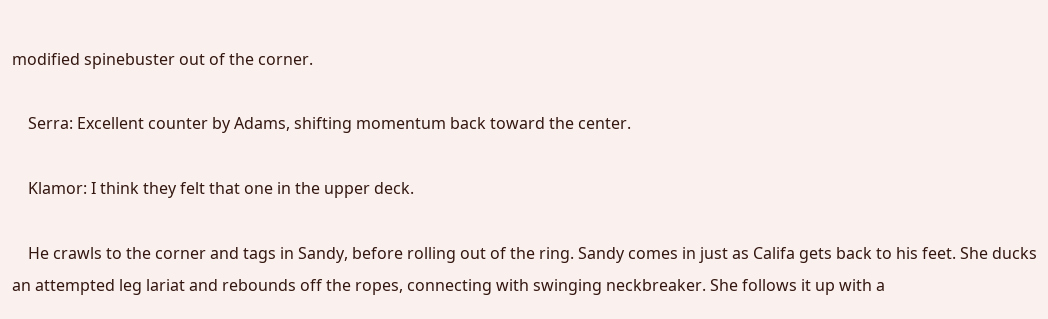modified spinebuster out of the corner.

    Serra: Excellent counter by Adams, shifting momentum back toward the center.

    Klamor: I think they felt that one in the upper deck.

    He crawls to the corner and tags in Sandy, before rolling out of the ring. Sandy comes in just as Califa gets back to his feet. She ducks an attempted leg lariat and rebounds off the ropes, connecting with swinging neckbreaker. She follows it up with a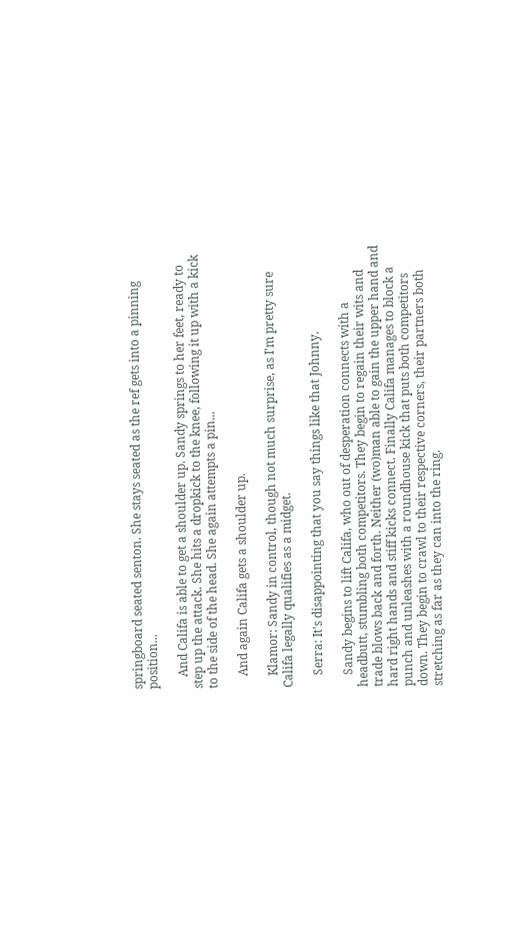springboard seated senton. She stays seated as the ref gets into a pinning position...

    And Califa is able to get a shoulder up. Sandy springs to her feet, ready to step up the attack. She hits a dropkick to the knee, following it up with a kick to the side of the head. She again attempts a pin...

    And again Califa gets a shoulder up.

    Klamor: Sandy in control, though not much surprise, as I'm pretty sure Califa legally qualifies as a midget.

    Serra: It's disappointing that you say things like that Johnny.

    Sandy begins to lift Califa, who out of desperation connects with a headbutt, stumbling both competitors. They begin to regain their wits and trade blows back and forth. Neither (wo)man able to gain the upper hand and hard right hands and stiff kicks connect. Finally Califa manages to block a punch and unleashes with a roundhouse kick that puts both competitors down. They begin to crawl to their respective corners, their partners both stretching as far as they can into the ring.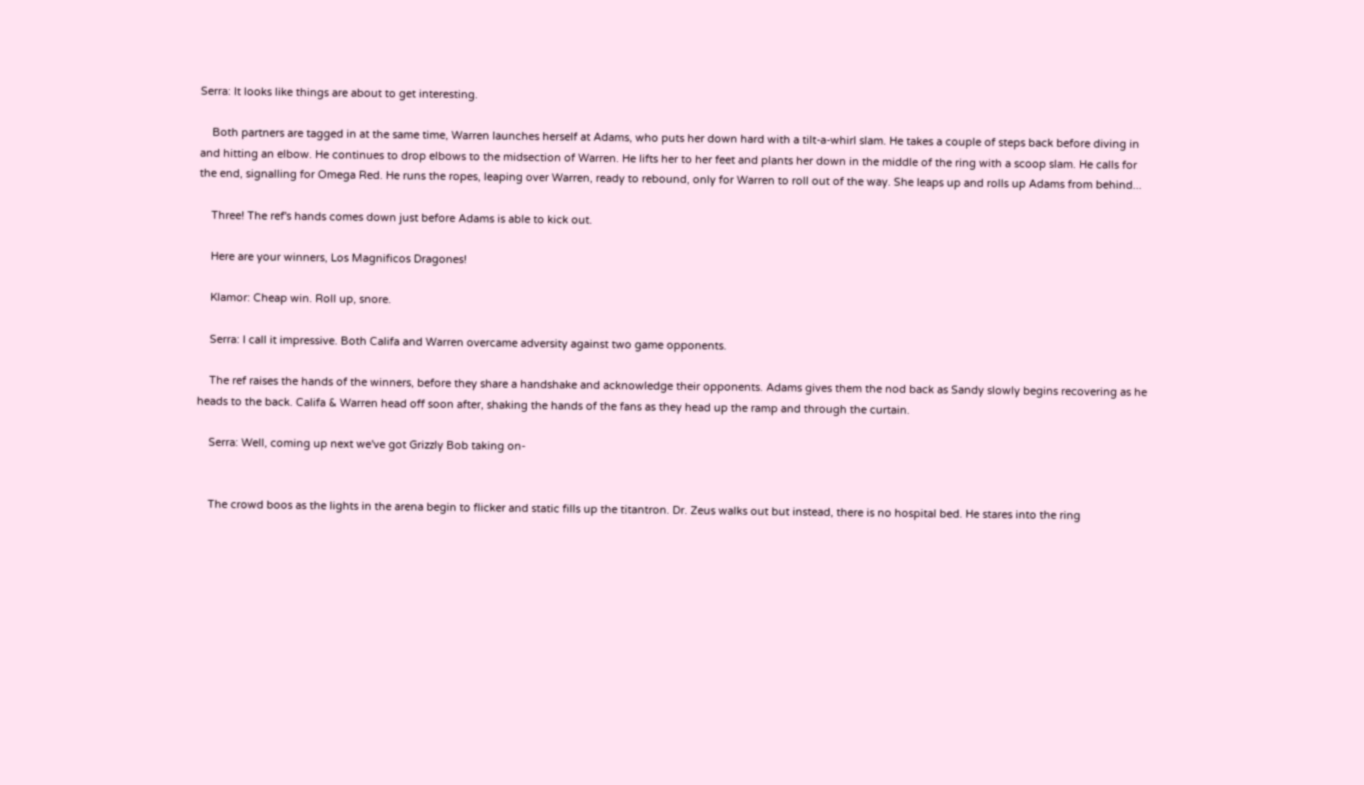Serra: It looks like things are about to get interesting.

    Both partners are tagged in at the same time, Warren launches herself at Adams, who puts her down hard with a tilt-a-whirl slam. He takes a couple of steps back before diving in and hitting an elbow. He continues to drop elbows to the midsection of Warren. He lifts her to her feet and plants her down in the middle of the ring with a scoop slam. He calls for the end, signalling for Omega Red. He runs the ropes, leaping over Warren, ready to rebound, only for Warren to roll out of the way. She leaps up and rolls up Adams from behind...

    Three! The ref's hands comes down just before Adams is able to kick out.

    Here are your winners, Los Magnificos Dragones!

    Klamor: Cheap win. Roll up, snore.

    Serra: I call it impressive. Both Califa and Warren overcame adversity against two game opponents.

    The ref raises the hands of the winners, before they share a handshake and acknowledge their opponents. Adams gives them the nod back as Sandy slowly begins recovering as he heads to the back. Califa & Warren head off soon after, shaking the hands of the fans as they head up the ramp and through the curtain.

    Serra: Well, coming up next we've got Grizzly Bob taking on-


    The crowd boos as the lights in the arena begin to flicker and static fills up the titantron. Dr. Zeus walks out but instead, there is no hospital bed. He stares into the ring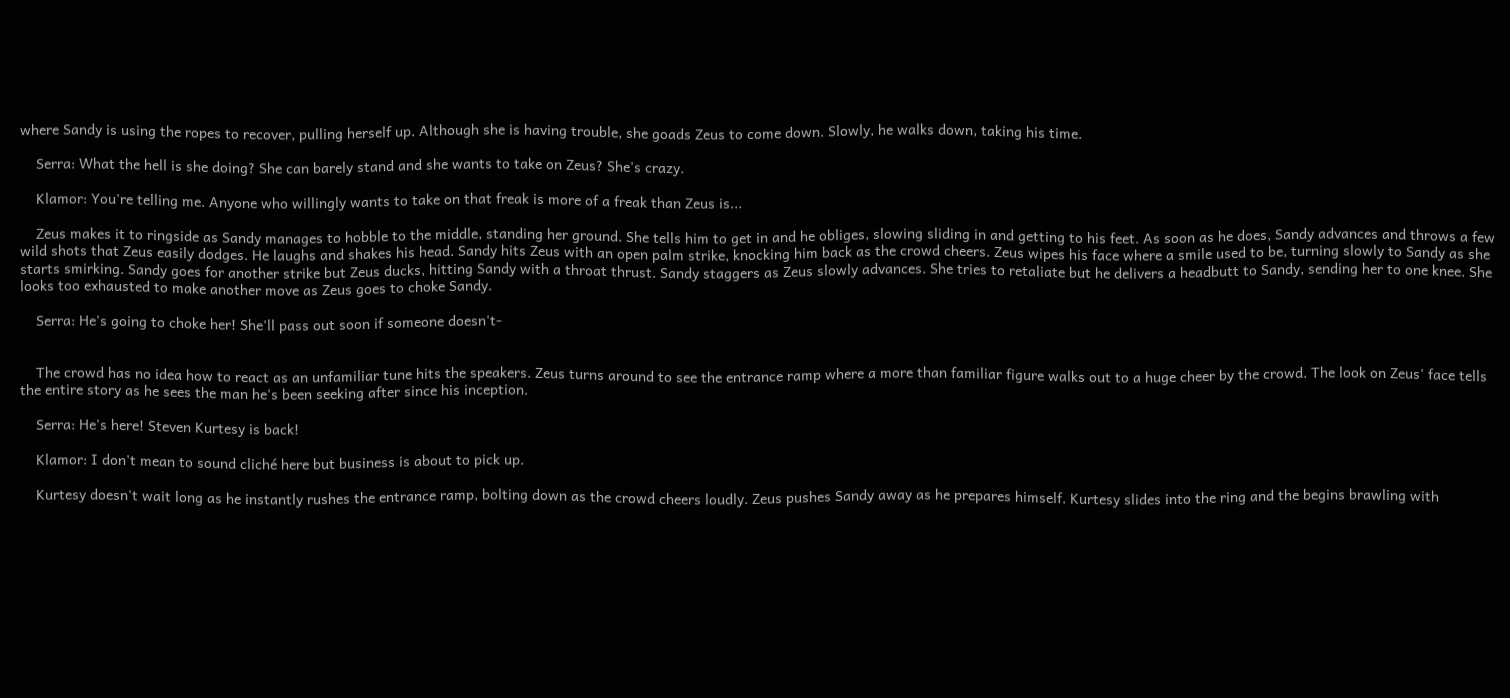where Sandy is using the ropes to recover, pulling herself up. Although she is having trouble, she goads Zeus to come down. Slowly, he walks down, taking his time.

    Serra: What the hell is she doing? She can barely stand and she wants to take on Zeus? She's crazy.

    Klamor: You're telling me. Anyone who willingly wants to take on that freak is more of a freak than Zeus is...

    Zeus makes it to ringside as Sandy manages to hobble to the middle, standing her ground. She tells him to get in and he obliges, slowing sliding in and getting to his feet. As soon as he does, Sandy advances and throws a few wild shots that Zeus easily dodges. He laughs and shakes his head. Sandy hits Zeus with an open palm strike, knocking him back as the crowd cheers. Zeus wipes his face where a smile used to be, turning slowly to Sandy as she starts smirking. Sandy goes for another strike but Zeus ducks, hitting Sandy with a throat thrust. Sandy staggers as Zeus slowly advances. She tries to retaliate but he delivers a headbutt to Sandy, sending her to one knee. She looks too exhausted to make another move as Zeus goes to choke Sandy.

    Serra: He's going to choke her! She'll pass out soon if someone doesn't-


    The crowd has no idea how to react as an unfamiliar tune hits the speakers. Zeus turns around to see the entrance ramp where a more than familiar figure walks out to a huge cheer by the crowd. The look on Zeus' face tells the entire story as he sees the man he's been seeking after since his inception.

    Serra: He's here! Steven Kurtesy is back!

    Klamor: I don't mean to sound cliché here but business is about to pick up.

    Kurtesy doesn't wait long as he instantly rushes the entrance ramp, bolting down as the crowd cheers loudly. Zeus pushes Sandy away as he prepares himself. Kurtesy slides into the ring and the begins brawling with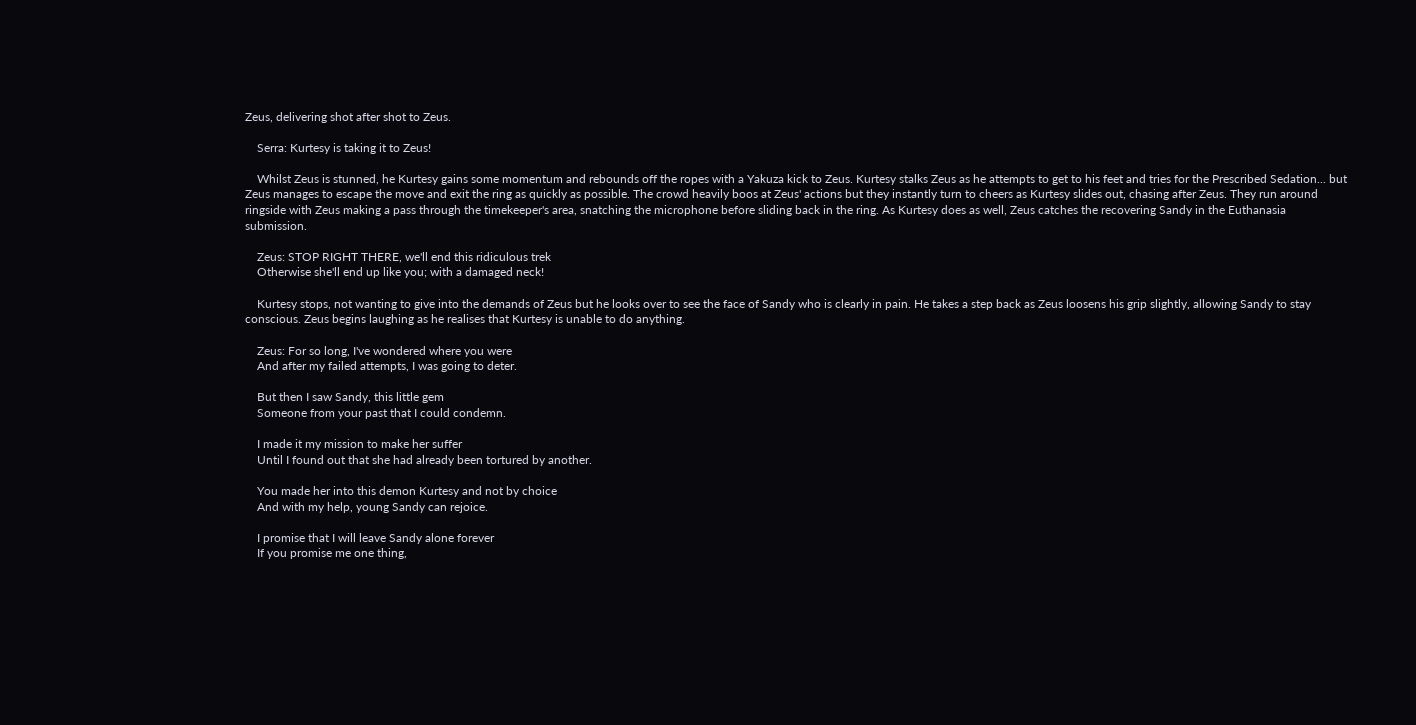Zeus, delivering shot after shot to Zeus.

    Serra: Kurtesy is taking it to Zeus!

    Whilst Zeus is stunned, he Kurtesy gains some momentum and rebounds off the ropes with a Yakuza kick to Zeus. Kurtesy stalks Zeus as he attempts to get to his feet and tries for the Prescribed Sedation... but Zeus manages to escape the move and exit the ring as quickly as possible. The crowd heavily boos at Zeus' actions but they instantly turn to cheers as Kurtesy slides out, chasing after Zeus. They run around ringside with Zeus making a pass through the timekeeper's area, snatching the microphone before sliding back in the ring. As Kurtesy does as well, Zeus catches the recovering Sandy in the Euthanasia submission.

    Zeus: STOP RIGHT THERE, we'll end this ridiculous trek
    Otherwise she'll end up like you; with a damaged neck!

    Kurtesy stops, not wanting to give into the demands of Zeus but he looks over to see the face of Sandy who is clearly in pain. He takes a step back as Zeus loosens his grip slightly, allowing Sandy to stay conscious. Zeus begins laughing as he realises that Kurtesy is unable to do anything.

    Zeus: For so long, I've wondered where you were
    And after my failed attempts, I was going to deter.

    But then I saw Sandy, this little gem
    Someone from your past that I could condemn.

    I made it my mission to make her suffer
    Until I found out that she had already been tortured by another.

    You made her into this demon Kurtesy and not by choice
    And with my help, young Sandy can rejoice.

    I promise that I will leave Sandy alone forever
    If you promise me one thing,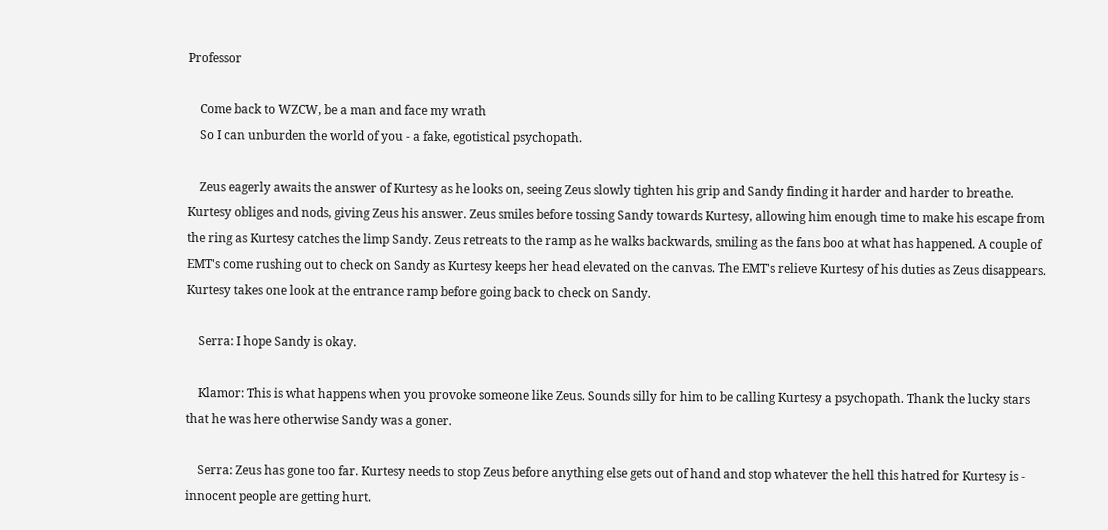Professor

    Come back to WZCW, be a man and face my wrath
    So I can unburden the world of you - a fake, egotistical psychopath.

    Zeus eagerly awaits the answer of Kurtesy as he looks on, seeing Zeus slowly tighten his grip and Sandy finding it harder and harder to breathe. Kurtesy obliges and nods, giving Zeus his answer. Zeus smiles before tossing Sandy towards Kurtesy, allowing him enough time to make his escape from the ring as Kurtesy catches the limp Sandy. Zeus retreats to the ramp as he walks backwards, smiling as the fans boo at what has happened. A couple of EMT's come rushing out to check on Sandy as Kurtesy keeps her head elevated on the canvas. The EMT's relieve Kurtesy of his duties as Zeus disappears. Kurtesy takes one look at the entrance ramp before going back to check on Sandy.

    Serra: I hope Sandy is okay.

    Klamor: This is what happens when you provoke someone like Zeus. Sounds silly for him to be calling Kurtesy a psychopath. Thank the lucky stars that he was here otherwise Sandy was a goner.

    Serra: Zeus has gone too far. Kurtesy needs to stop Zeus before anything else gets out of hand and stop whatever the hell this hatred for Kurtesy is - innocent people are getting hurt.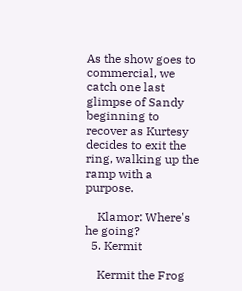As the show goes to commercial, we catch one last glimpse of Sandy beginning to recover as Kurtesy decides to exit the ring, walking up the ramp with a purpose.

    Klamor: Where's he going?
  5. Kermit

    Kermit the Frog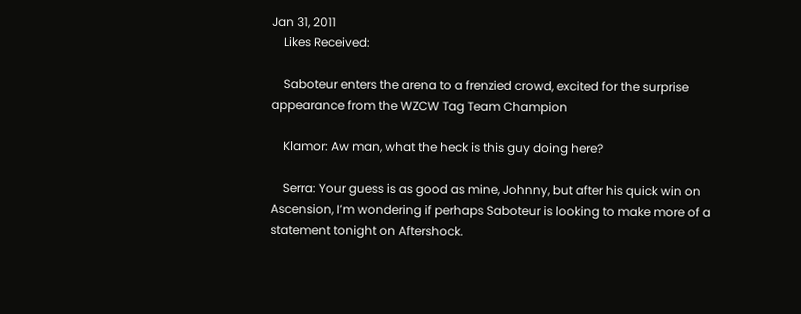Jan 31, 2011
    Likes Received:

    Saboteur enters the arena to a frenzied crowd, excited for the surprise appearance from the WZCW Tag Team Champion

    Klamor: Aw man, what the heck is this guy doing here?

    Serra: Your guess is as good as mine, Johnny, but after his quick win on Ascension, I’m wondering if perhaps Saboteur is looking to make more of a statement tonight on Aftershock.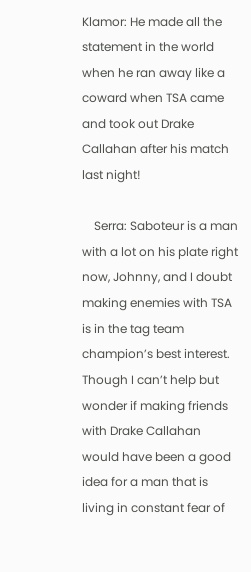Klamor: He made all the statement in the world when he ran away like a coward when TSA came and took out Drake Callahan after his match last night!

    Serra: Saboteur is a man with a lot on his plate right now, Johnny, and I doubt making enemies with TSA is in the tag team champion’s best interest. Though I can’t help but wonder if making friends with Drake Callahan would have been a good idea for a man that is living in constant fear of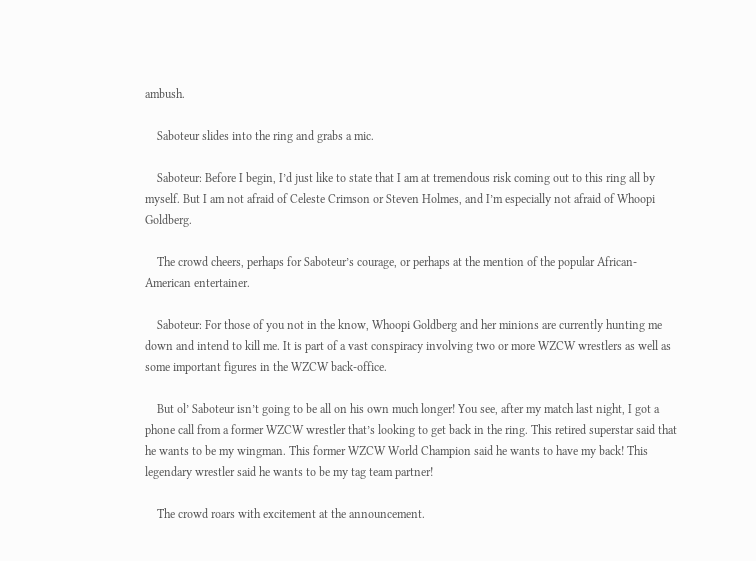ambush.

    Saboteur slides into the ring and grabs a mic.

    Saboteur: Before I begin, I’d just like to state that I am at tremendous risk coming out to this ring all by myself. But I am not afraid of Celeste Crimson or Steven Holmes, and I’m especially not afraid of Whoopi Goldberg.

    The crowd cheers, perhaps for Saboteur’s courage, or perhaps at the mention of the popular African-American entertainer.

    Saboteur: For those of you not in the know, Whoopi Goldberg and her minions are currently hunting me down and intend to kill me. It is part of a vast conspiracy involving two or more WZCW wrestlers as well as some important figures in the WZCW back-office.

    But ol’ Saboteur isn’t going to be all on his own much longer! You see, after my match last night, I got a phone call from a former WZCW wrestler that’s looking to get back in the ring. This retired superstar said that he wants to be my wingman. This former WZCW World Champion said he wants to have my back! This legendary wrestler said he wants to be my tag team partner!

    The crowd roars with excitement at the announcement.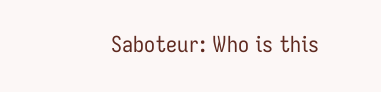Saboteur: Who is this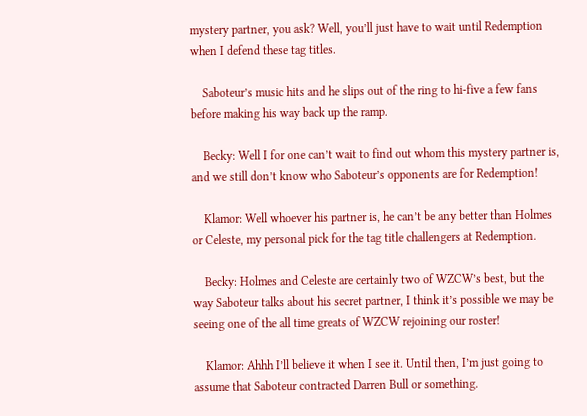mystery partner, you ask? Well, you’ll just have to wait until Redemption when I defend these tag titles.

    Saboteur’s music hits and he slips out of the ring to hi-five a few fans before making his way back up the ramp.

    Becky: Well I for one can’t wait to find out whom this mystery partner is, and we still don’t know who Saboteur’s opponents are for Redemption!

    Klamor: Well whoever his partner is, he can’t be any better than Holmes or Celeste, my personal pick for the tag title challengers at Redemption.

    Becky: Holmes and Celeste are certainly two of WZCW’s best, but the way Saboteur talks about his secret partner, I think it’s possible we may be seeing one of the all time greats of WZCW rejoining our roster!

    Klamor: Ahhh I’ll believe it when I see it. Until then, I’m just going to assume that Saboteur contracted Darren Bull or something.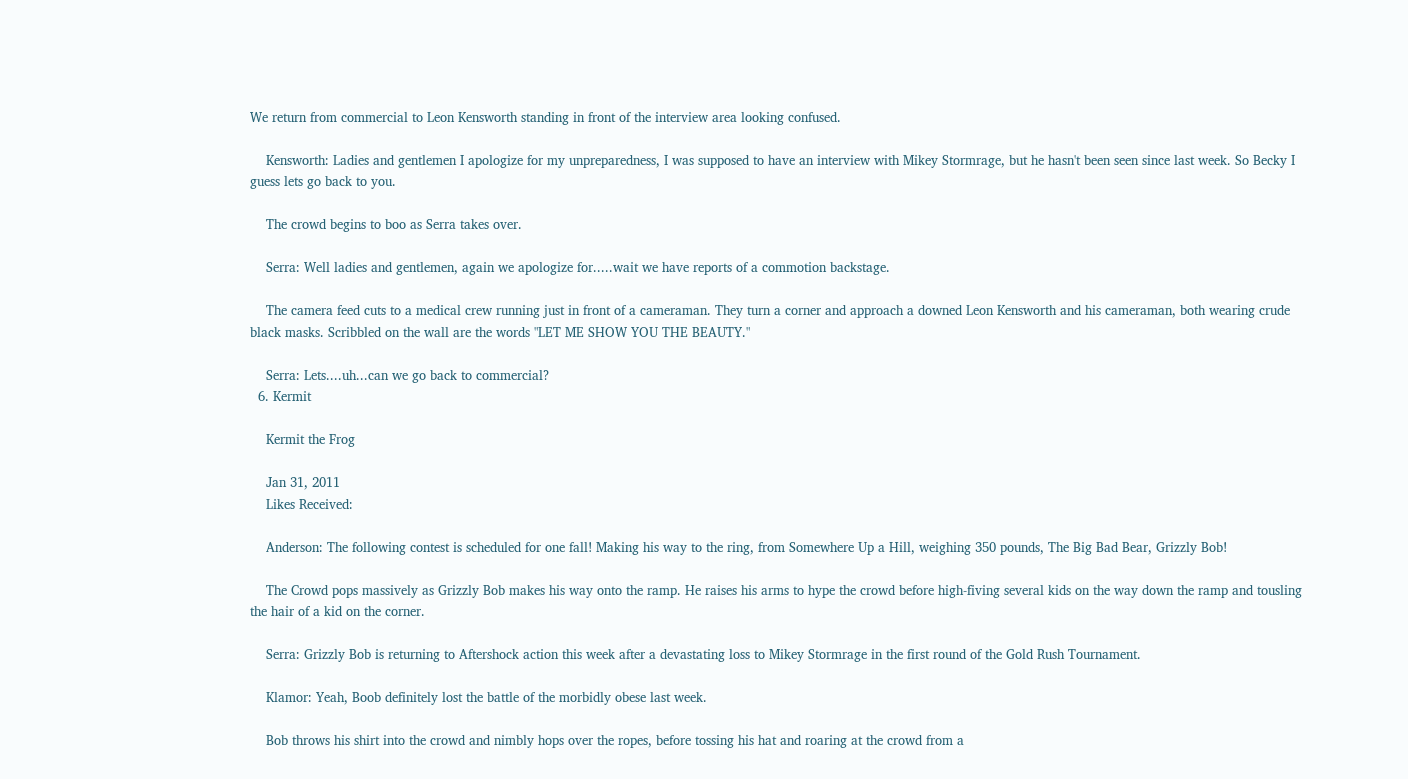We return from commercial to Leon Kensworth standing in front of the interview area looking confused.

    Kensworth: Ladies and gentlemen I apologize for my unpreparedness, I was supposed to have an interview with Mikey Stormrage, but he hasn't been seen since last week. So Becky I guess lets go back to you.

    The crowd begins to boo as Serra takes over.

    Serra: Well ladies and gentlemen, again we apologize for.....wait we have reports of a commotion backstage.

    The camera feed cuts to a medical crew running just in front of a cameraman. They turn a corner and approach a downed Leon Kensworth and his cameraman, both wearing crude black masks. Scribbled on the wall are the words "LET ME SHOW YOU THE BEAUTY."

    Serra: Lets....uh...can we go back to commercial?
  6. Kermit

    Kermit the Frog

    Jan 31, 2011
    Likes Received:

    Anderson: The following contest is scheduled for one fall! Making his way to the ring, from Somewhere Up a Hill, weighing 350 pounds, The Big Bad Bear, Grizzly Bob!

    The Crowd pops massively as Grizzly Bob makes his way onto the ramp. He raises his arms to hype the crowd before high-fiving several kids on the way down the ramp and tousling the hair of a kid on the corner.

    Serra: Grizzly Bob is returning to Aftershock action this week after a devastating loss to Mikey Stormrage in the first round of the Gold Rush Tournament.

    Klamor: Yeah, Boob definitely lost the battle of the morbidly obese last week.

    Bob throws his shirt into the crowd and nimbly hops over the ropes, before tossing his hat and roaring at the crowd from a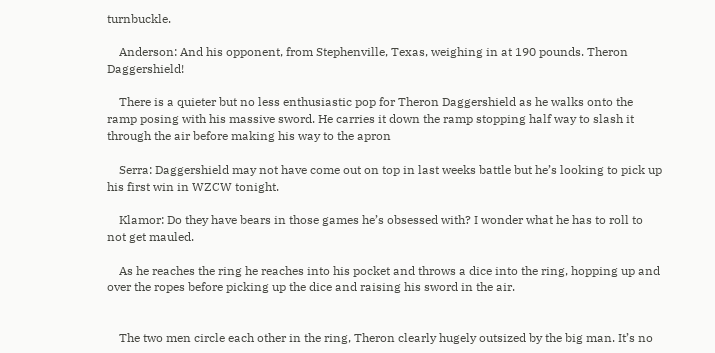turnbuckle.

    Anderson: And his opponent, from Stephenville, Texas, weighing in at 190 pounds. Theron Daggershield!

    There is a quieter but no less enthusiastic pop for Theron Daggershield as he walks onto the ramp posing with his massive sword. He carries it down the ramp stopping half way to slash it through the air before making his way to the apron

    Serra: Daggershield may not have come out on top in last weeks battle but he’s looking to pick up his first win in WZCW tonight.

    Klamor: Do they have bears in those games he’s obsessed with? I wonder what he has to roll to not get mauled.

    As he reaches the ring he reaches into his pocket and throws a dice into the ring, hopping up and over the ropes before picking up the dice and raising his sword in the air.


    The two men circle each other in the ring, Theron clearly hugely outsized by the big man. It’s no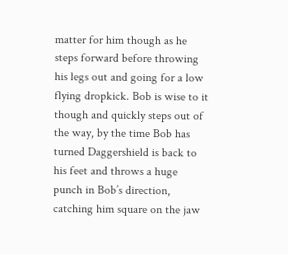matter for him though as he steps forward before throwing his legs out and going for a low flying dropkick. Bob is wise to it though and quickly steps out of the way, by the time Bob has turned Daggershield is back to his feet and throws a huge punch in Bob’s direction, catching him square on the jaw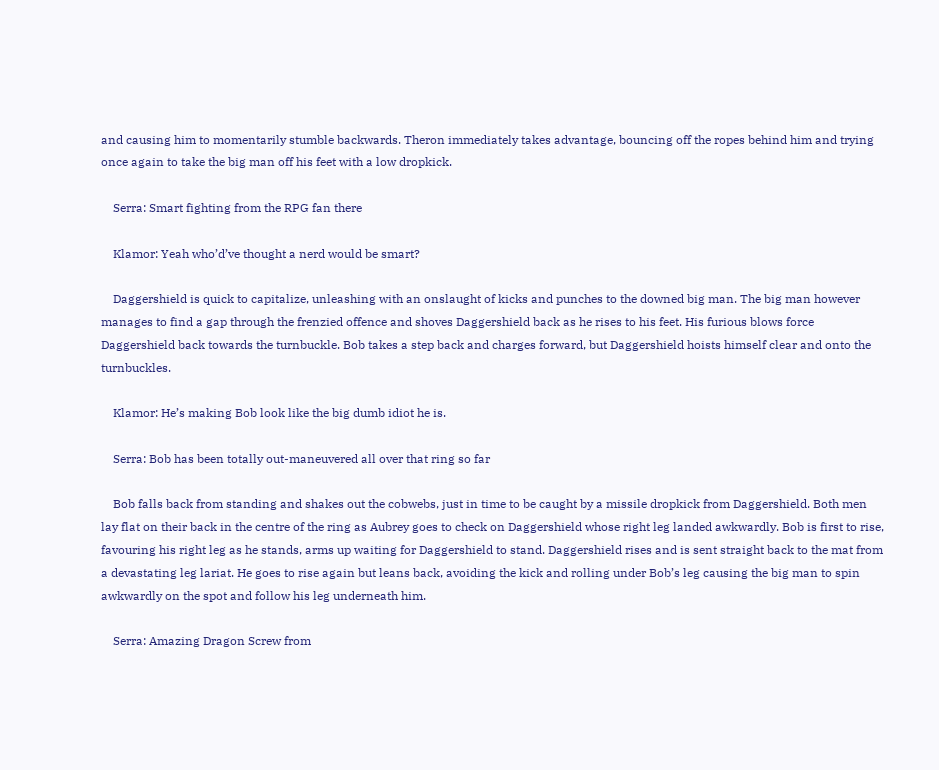and causing him to momentarily stumble backwards. Theron immediately takes advantage, bouncing off the ropes behind him and trying once again to take the big man off his feet with a low dropkick.

    Serra: Smart fighting from the RPG fan there

    Klamor: Yeah who’d’ve thought a nerd would be smart?

    Daggershield is quick to capitalize, unleashing with an onslaught of kicks and punches to the downed big man. The big man however manages to find a gap through the frenzied offence and shoves Daggershield back as he rises to his feet. His furious blows force Daggershield back towards the turnbuckle. Bob takes a step back and charges forward, but Daggershield hoists himself clear and onto the turnbuckles.

    Klamor: He’s making Bob look like the big dumb idiot he is.

    Serra: Bob has been totally out-maneuvered all over that ring so far

    Bob falls back from standing and shakes out the cobwebs, just in time to be caught by a missile dropkick from Daggershield. Both men lay flat on their back in the centre of the ring as Aubrey goes to check on Daggershield whose right leg landed awkwardly. Bob is first to rise, favouring his right leg as he stands, arms up waiting for Daggershield to stand. Daggershield rises and is sent straight back to the mat from a devastating leg lariat. He goes to rise again but leans back, avoiding the kick and rolling under Bob’s leg causing the big man to spin awkwardly on the spot and follow his leg underneath him.

    Serra: Amazing Dragon Screw from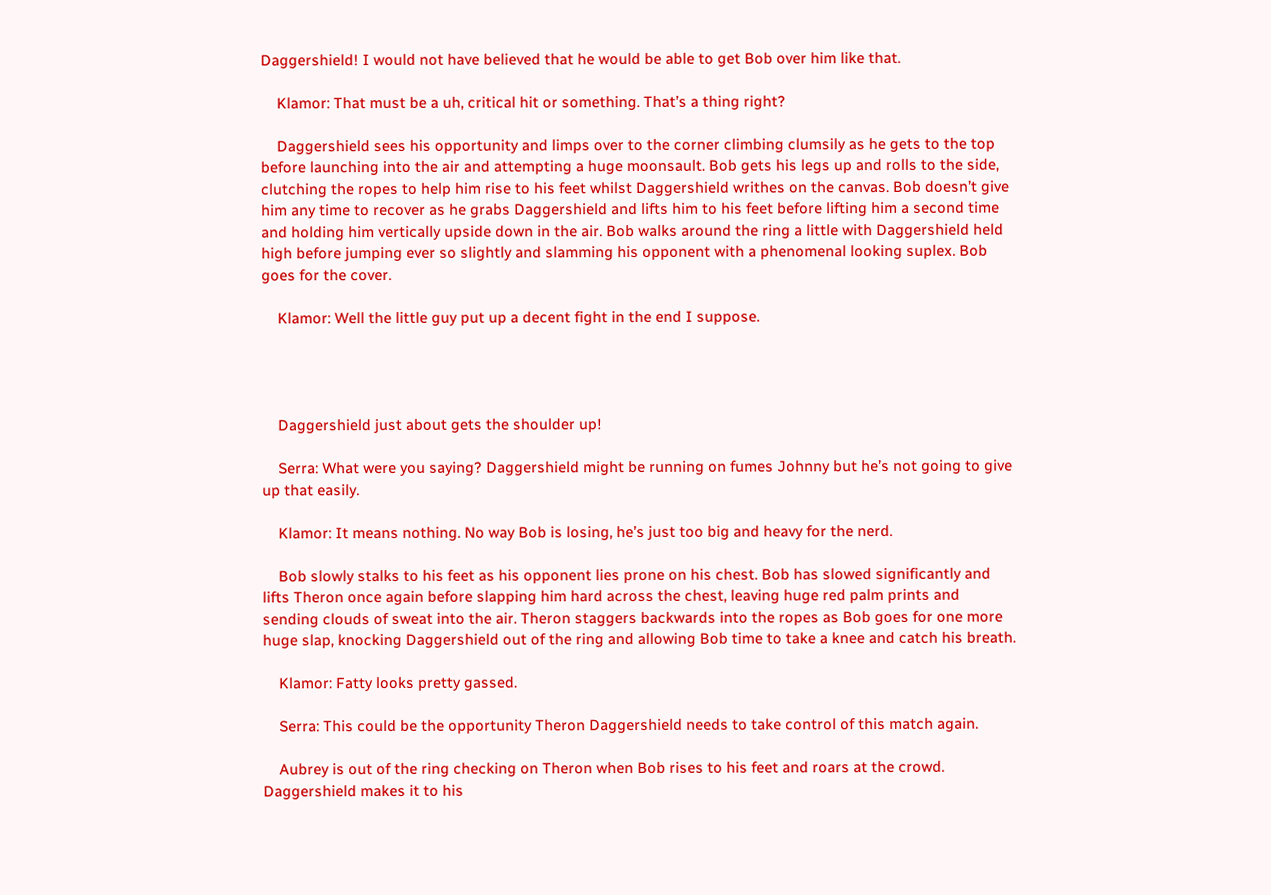Daggershield! I would not have believed that he would be able to get Bob over him like that.

    Klamor: That must be a uh, critical hit or something. That’s a thing right?

    Daggershield sees his opportunity and limps over to the corner climbing clumsily as he gets to the top before launching into the air and attempting a huge moonsault. Bob gets his legs up and rolls to the side, clutching the ropes to help him rise to his feet whilst Daggershield writhes on the canvas. Bob doesn’t give him any time to recover as he grabs Daggershield and lifts him to his feet before lifting him a second time and holding him vertically upside down in the air. Bob walks around the ring a little with Daggershield held high before jumping ever so slightly and slamming his opponent with a phenomenal looking suplex. Bob goes for the cover.

    Klamor: Well the little guy put up a decent fight in the end I suppose.




    Daggershield just about gets the shoulder up!

    Serra: What were you saying? Daggershield might be running on fumes Johnny but he’s not going to give up that easily.

    Klamor: It means nothing. No way Bob is losing, he’s just too big and heavy for the nerd.

    Bob slowly stalks to his feet as his opponent lies prone on his chest. Bob has slowed significantly and lifts Theron once again before slapping him hard across the chest, leaving huge red palm prints and sending clouds of sweat into the air. Theron staggers backwards into the ropes as Bob goes for one more huge slap, knocking Daggershield out of the ring and allowing Bob time to take a knee and catch his breath.

    Klamor: Fatty looks pretty gassed.

    Serra: This could be the opportunity Theron Daggershield needs to take control of this match again.

    Aubrey is out of the ring checking on Theron when Bob rises to his feet and roars at the crowd. Daggershield makes it to his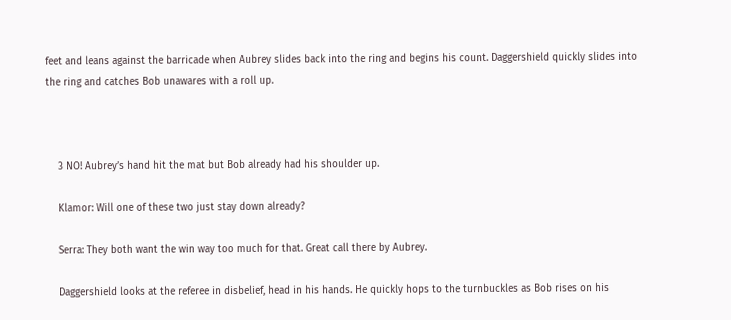feet and leans against the barricade when Aubrey slides back into the ring and begins his count. Daggershield quickly slides into the ring and catches Bob unawares with a roll up.



    3 NO! Aubrey’s hand hit the mat but Bob already had his shoulder up.

    Klamor: Will one of these two just stay down already?

    Serra: They both want the win way too much for that. Great call there by Aubrey.

    Daggershield looks at the referee in disbelief, head in his hands. He quickly hops to the turnbuckles as Bob rises on his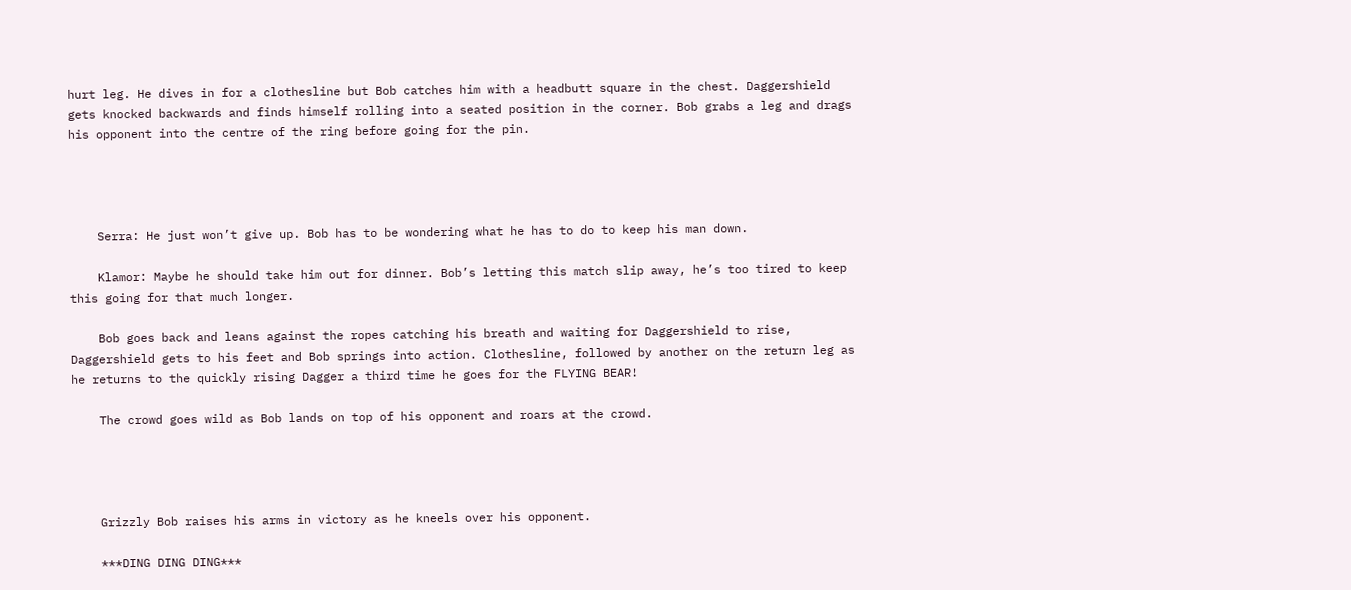hurt leg. He dives in for a clothesline but Bob catches him with a headbutt square in the chest. Daggershield gets knocked backwards and finds himself rolling into a seated position in the corner. Bob grabs a leg and drags his opponent into the centre of the ring before going for the pin.




    Serra: He just won’t give up. Bob has to be wondering what he has to do to keep his man down.

    Klamor: Maybe he should take him out for dinner. Bob’s letting this match slip away, he’s too tired to keep this going for that much longer.

    Bob goes back and leans against the ropes catching his breath and waiting for Daggershield to rise, Daggershield gets to his feet and Bob springs into action. Clothesline, followed by another on the return leg as he returns to the quickly rising Dagger a third time he goes for the FLYING BEAR!

    The crowd goes wild as Bob lands on top of his opponent and roars at the crowd.




    Grizzly Bob raises his arms in victory as he kneels over his opponent.

    ***DING DING DING***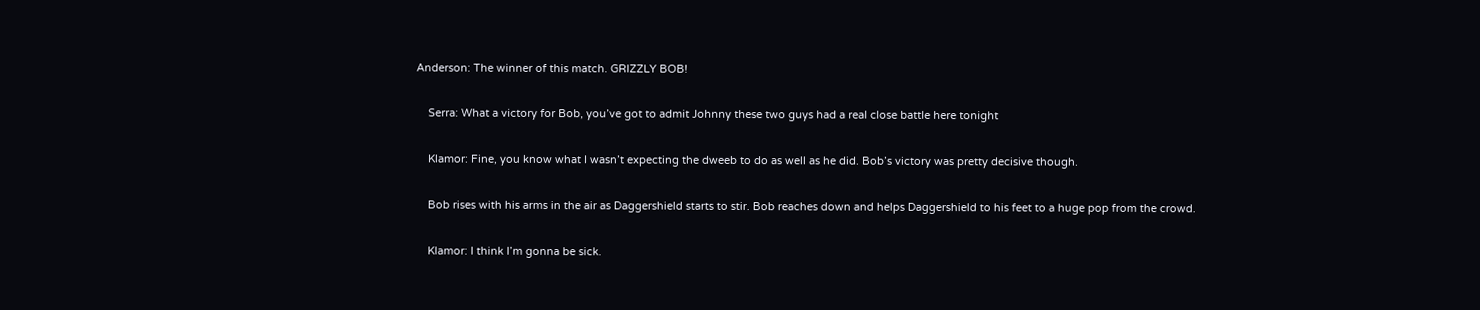Anderson: The winner of this match. GRIZZLY BOB!

    Serra: What a victory for Bob, you’ve got to admit Johnny these two guys had a real close battle here tonight

    Klamor: Fine, you know what I wasn’t expecting the dweeb to do as well as he did. Bob’s victory was pretty decisive though.

    Bob rises with his arms in the air as Daggershield starts to stir. Bob reaches down and helps Daggershield to his feet to a huge pop from the crowd.

    Klamor: I think I’m gonna be sick.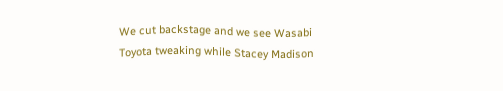We cut backstage and we see Wasabi Toyota tweaking while Stacey Madison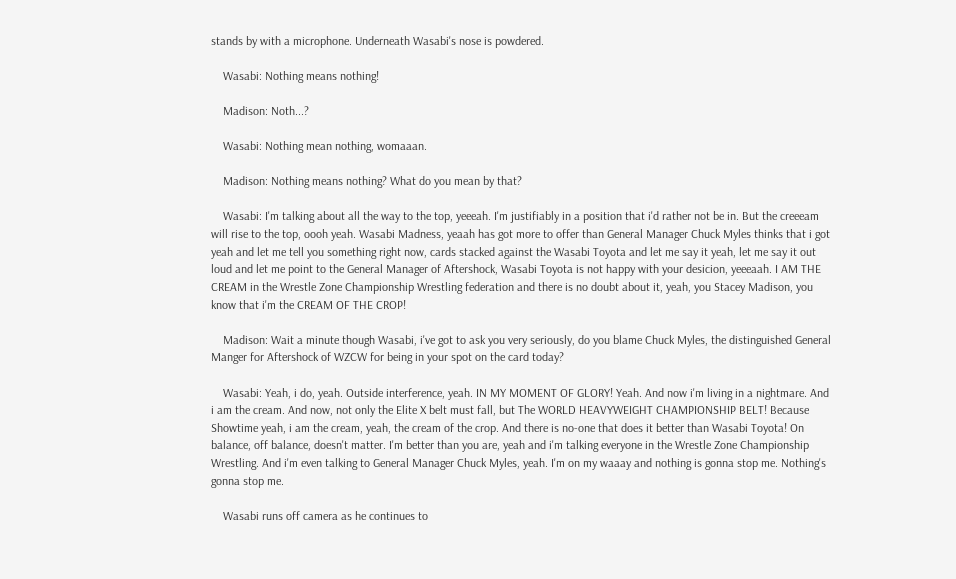stands by with a microphone. Underneath Wasabi's nose is powdered.

    Wasabi: Nothing means nothing!

    Madison: Noth...?

    Wasabi: Nothing mean nothing, womaaan.

    Madison: Nothing means nothing? What do you mean by that?

    Wasabi: I'm talking about all the way to the top, yeeeah. I'm justifiably in a position that i'd rather not be in. But the creeeam will rise to the top, oooh yeah. Wasabi Madness, yeaah has got more to offer than General Manager Chuck Myles thinks that i got yeah and let me tell you something right now, cards stacked against the Wasabi Toyota and let me say it yeah, let me say it out loud and let me point to the General Manager of Aftershock, Wasabi Toyota is not happy with your desicion, yeeeaah. I AM THE CREAM in the Wrestle Zone Championship Wrestling federation and there is no doubt about it, yeah, you Stacey Madison, you know that i'm the CREAM OF THE CROP!

    Madison: Wait a minute though Wasabi, i've got to ask you very seriously, do you blame Chuck Myles, the distinguished General Manger for Aftershock of WZCW for being in your spot on the card today?

    Wasabi: Yeah, i do, yeah. Outside interference, yeah. IN MY MOMENT OF GLORY! Yeah. And now i'm living in a nightmare. And i am the cream. And now, not only the Elite X belt must fall, but The WORLD HEAVYWEIGHT CHAMPIONSHIP BELT! Because Showtime yeah, i am the cream, yeah, the cream of the crop. And there is no-one that does it better than Wasabi Toyota! On balance, off balance, doesn't matter. I'm better than you are, yeah and i'm talking everyone in the Wrestle Zone Championship Wrestling. And i'm even talking to General Manager Chuck Myles, yeah. I'm on my waaay and nothing is gonna stop me. Nothing's gonna stop me.

    Wasabi runs off camera as he continues to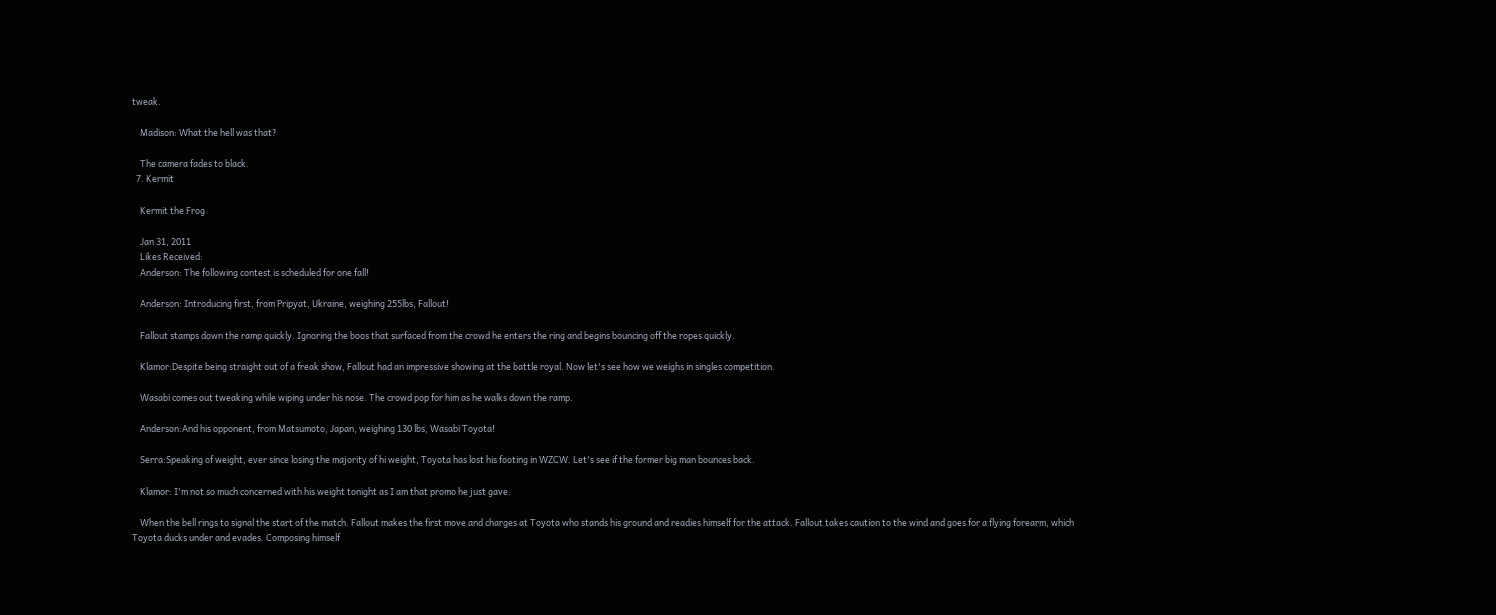tweak.

    Madison: What the hell was that?

    The camera fades to black.
  7. Kermit

    Kermit the Frog

    Jan 31, 2011
    Likes Received:
    Anderson: The following contest is scheduled for one fall!

    Anderson: Introducing first, from Pripyat, Ukraine, weighing 255lbs, Fallout!

    Fallout stamps down the ramp quickly. Ignoring the boos that surfaced from the crowd he enters the ring and begins bouncing off the ropes quickly.

    Klamor:Despite being straight out of a freak show, Fallout had an impressive showing at the battle royal. Now let's see how we weighs in singles competition.

    Wasabi comes out tweaking while wiping under his nose. The crowd pop for him as he walks down the ramp.

    Anderson:And his opponent, from Matsumoto, Japan, weighing 130 lbs, Wasabi Toyota!

    Serra:Speaking of weight, ever since losing the majority of hi weight, Toyota has lost his footing in WZCW. Let's see if the former big man bounces back.

    Klamor: I'm not so much concerned with his weight tonight as I am that promo he just gave.

    When the bell rings to signal the start of the match. Fallout makes the first move and charges at Toyota who stands his ground and readies himself for the attack. Fallout takes caution to the wind and goes for a flying forearm, which Toyota ducks under and evades. Composing himself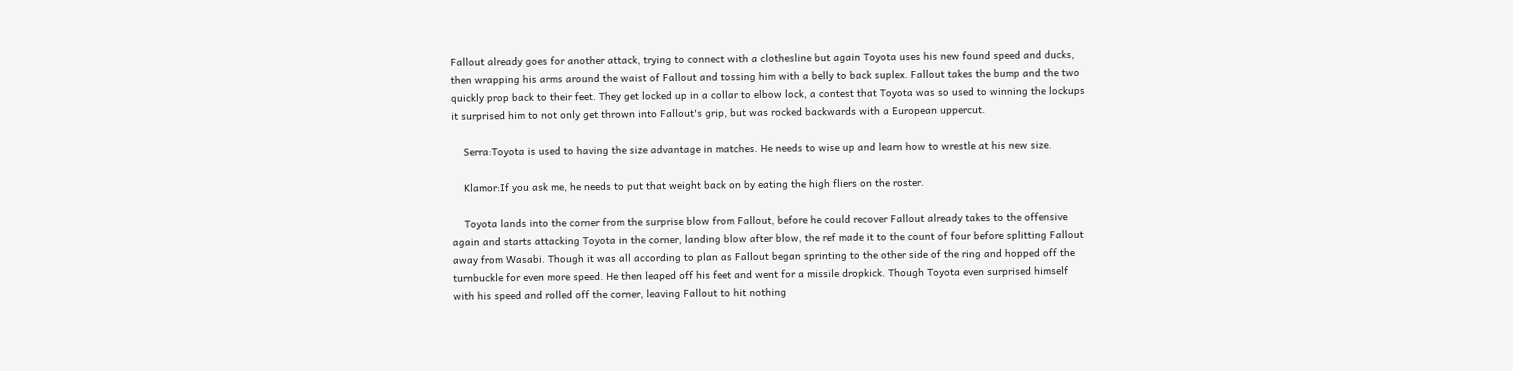Fallout already goes for another attack, trying to connect with a clothesline but again Toyota uses his new found speed and ducks, then wrapping his arms around the waist of Fallout and tossing him with a belly to back suplex. Fallout takes the bump and the two quickly prop back to their feet. They get locked up in a collar to elbow lock, a contest that Toyota was so used to winning the lockups it surprised him to not only get thrown into Fallout's grip, but was rocked backwards with a European uppercut.

    Serra:Toyota is used to having the size advantage in matches. He needs to wise up and learn how to wrestle at his new size.

    Klamor:If you ask me, he needs to put that weight back on by eating the high fliers on the roster.

    Toyota lands into the corner from the surprise blow from Fallout, before he could recover Fallout already takes to the offensive again and starts attacking Toyota in the corner, landing blow after blow, the ref made it to the count of four before splitting Fallout away from Wasabi. Though it was all according to plan as Fallout began sprinting to the other side of the ring and hopped off the turnbuckle for even more speed. He then leaped off his feet and went for a missile dropkick. Though Toyota even surprised himself with his speed and rolled off the corner, leaving Fallout to hit nothing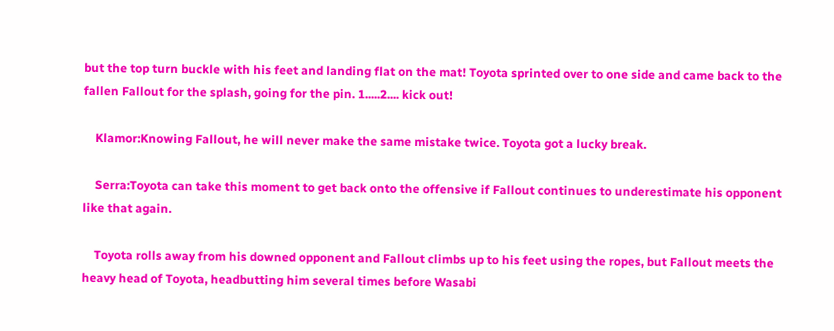but the top turn buckle with his feet and landing flat on the mat! Toyota sprinted over to one side and came back to the fallen Fallout for the splash, going for the pin. 1.....2.... kick out!

    Klamor:Knowing Fallout, he will never make the same mistake twice. Toyota got a lucky break.

    Serra:Toyota can take this moment to get back onto the offensive if Fallout continues to underestimate his opponent like that again.

    Toyota rolls away from his downed opponent and Fallout climbs up to his feet using the ropes, but Fallout meets the heavy head of Toyota, headbutting him several times before Wasabi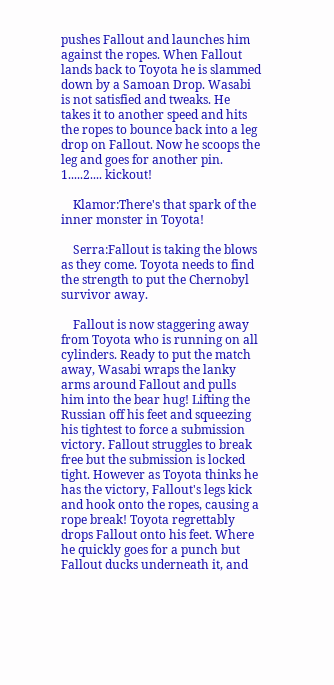pushes Fallout and launches him against the ropes. When Fallout lands back to Toyota he is slammed down by a Samoan Drop. Wasabi is not satisfied and tweaks. He takes it to another speed and hits the ropes to bounce back into a leg drop on Fallout. Now he scoops the leg and goes for another pin. 1.....2.... kickout!

    Klamor:There's that spark of the inner monster in Toyota!

    Serra:Fallout is taking the blows as they come. Toyota needs to find the strength to put the Chernobyl survivor away.

    Fallout is now staggering away from Toyota who is running on all cylinders. Ready to put the match away, Wasabi wraps the lanky arms around Fallout and pulls him into the bear hug! Lifting the Russian off his feet and squeezing his tightest to force a submission victory. Fallout struggles to break free but the submission is locked tight. However as Toyota thinks he has the victory, Fallout's legs kick and hook onto the ropes, causing a rope break! Toyota regrettably drops Fallout onto his feet. Where he quickly goes for a punch but Fallout ducks underneath it, and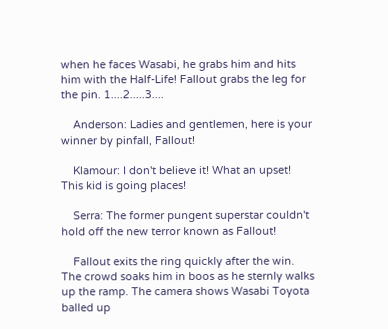when he faces Wasabi, he grabs him and hits him with the Half-Life! Fallout grabs the leg for the pin. 1....2.....3....

    Anderson: Ladies and gentlemen, here is your winner by pinfall, Fallout!

    Klamour: I don't believe it! What an upset! This kid is going places!

    Serra: The former pungent superstar couldn't hold off the new terror known as Fallout!

    Fallout exits the ring quickly after the win. The crowd soaks him in boos as he sternly walks up the ramp. The camera shows Wasabi Toyota balled up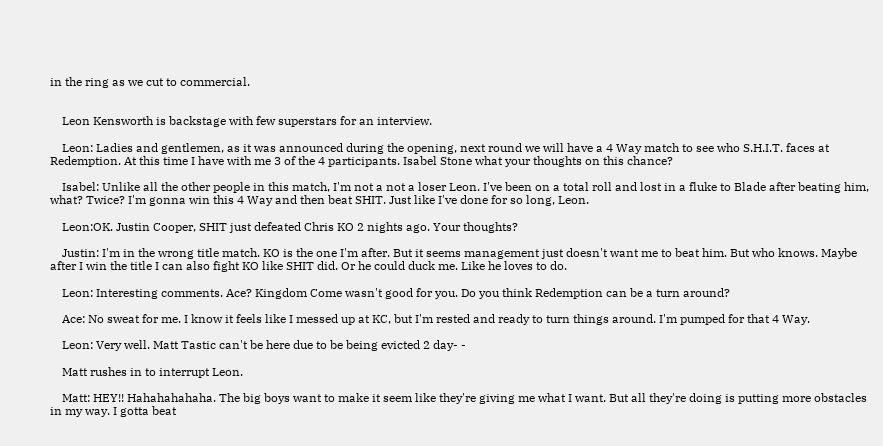in the ring as we cut to commercial.


    Leon Kensworth is backstage with few superstars for an interview.

    Leon: Ladies and gentlemen, as it was announced during the opening, next round we will have a 4 Way match to see who S.H.I.T. faces at Redemption. At this time I have with me 3 of the 4 participants. Isabel Stone what your thoughts on this chance?

    Isabel: Unlike all the other people in this match, I'm not a not a loser Leon. I've been on a total roll and lost in a fluke to Blade after beating him, what? Twice? I'm gonna win this 4 Way and then beat SHIT. Just like I've done for so long, Leon.

    Leon:OK. Justin Cooper, SHIT just defeated Chris KO 2 nights ago. Your thoughts?

    Justin: I'm in the wrong title match. KO is the one I'm after. But it seems management just doesn't want me to beat him. But who knows. Maybe after I win the title I can also fight KO like SHIT did. Or he could duck me. Like he loves to do.

    Leon: Interesting comments. Ace? Kingdom Come wasn't good for you. Do you think Redemption can be a turn around?

    Ace: No sweat for me. I know it feels like I messed up at KC, but I'm rested and ready to turn things around. I'm pumped for that 4 Way.

    Leon: Very well. Matt Tastic can't be here due to be being evicted 2 day- -

    Matt rushes in to interrupt Leon.

    Matt: HEY!! Hahahahahaha. The big boys want to make it seem like they're giving me what I want. But all they're doing is putting more obstacles in my way. I gotta beat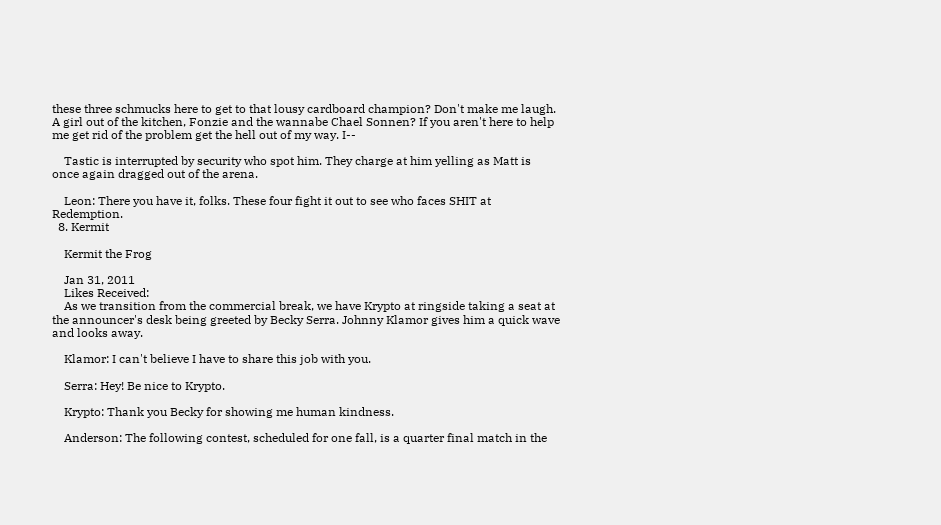these three schmucks here to get to that lousy cardboard champion? Don't make me laugh. A girl out of the kitchen, Fonzie and the wannabe Chael Sonnen? If you aren't here to help me get rid of the problem get the hell out of my way. I--

    Tastic is interrupted by security who spot him. They charge at him yelling as Matt is once again dragged out of the arena.

    Leon: There you have it, folks. These four fight it out to see who faces SHIT at Redemption.
  8. Kermit

    Kermit the Frog

    Jan 31, 2011
    Likes Received:
    As we transition from the commercial break, we have Krypto at ringside taking a seat at the announcer's desk being greeted by Becky Serra. Johnny Klamor gives him a quick wave and looks away.

    Klamor: I can't believe I have to share this job with you.

    Serra: Hey! Be nice to Krypto.

    Krypto: Thank you Becky for showing me human kindness.

    Anderson: The following contest, scheduled for one fall, is a quarter final match in the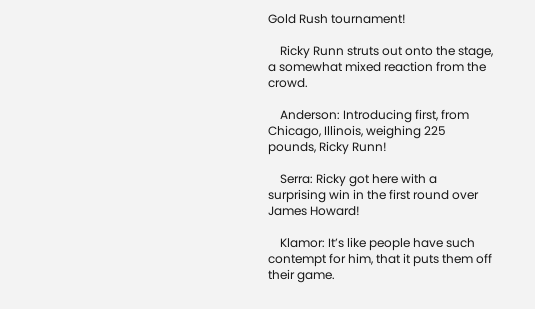Gold Rush tournament!

    Ricky Runn struts out onto the stage, a somewhat mixed reaction from the crowd.

    Anderson: Introducing first, from Chicago, Illinois, weighing 225 pounds, Ricky Runn!

    Serra: Ricky got here with a surprising win in the first round over James Howard!

    Klamor: It’s like people have such contempt for him, that it puts them off their game.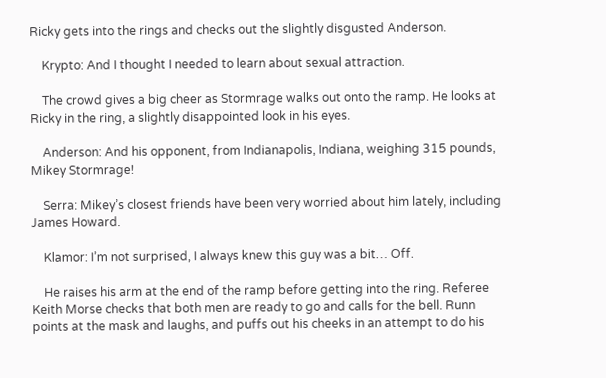Ricky gets into the rings and checks out the slightly disgusted Anderson.

    Krypto: And I thought I needed to learn about sexual attraction.

    The crowd gives a big cheer as Stormrage walks out onto the ramp. He looks at Ricky in the ring, a slightly disappointed look in his eyes.

    Anderson: And his opponent, from Indianapolis, Indiana, weighing 315 pounds, Mikey Stormrage!

    Serra: Mikey’s closest friends have been very worried about him lately, including James Howard.

    Klamor: I’m not surprised, I always knew this guy was a bit… Off.

    He raises his arm at the end of the ramp before getting into the ring. Referee Keith Morse checks that both men are ready to go and calls for the bell. Runn points at the mask and laughs, and puffs out his cheeks in an attempt to do his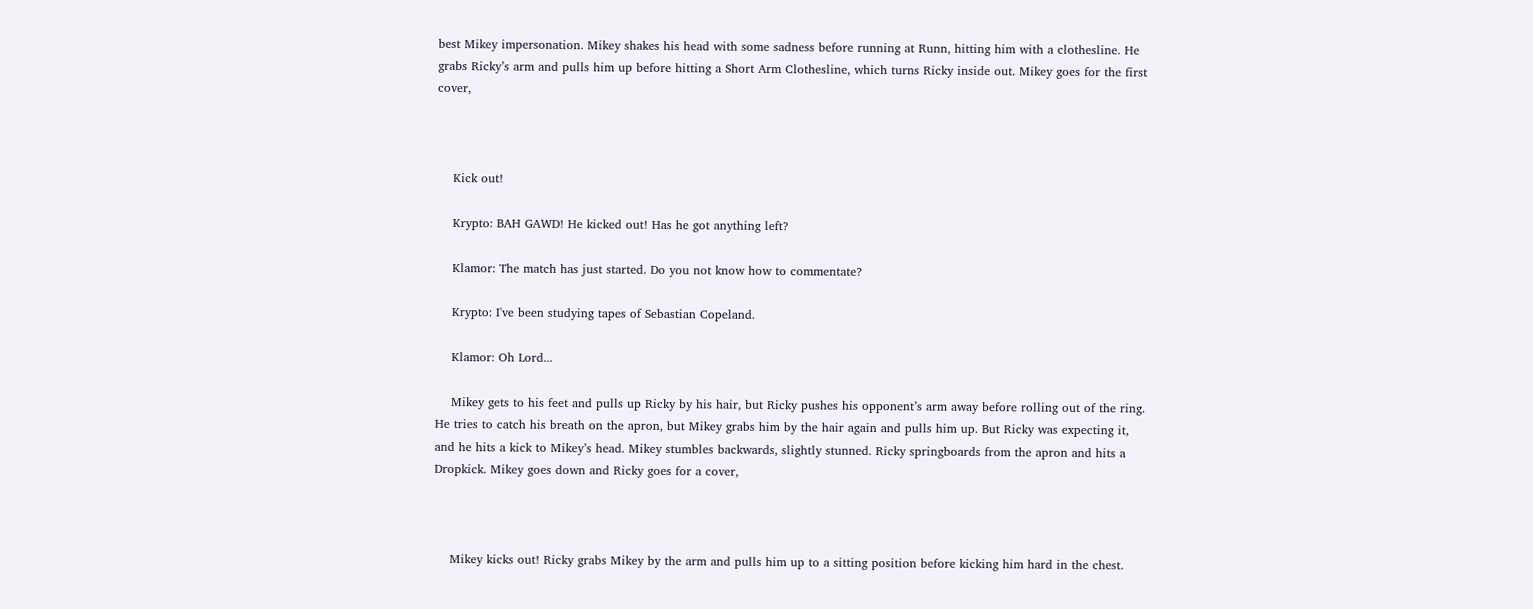best Mikey impersonation. Mikey shakes his head with some sadness before running at Runn, hitting him with a clothesline. He grabs Ricky’s arm and pulls him up before hitting a Short Arm Clothesline, which turns Ricky inside out. Mikey goes for the first cover,



    Kick out!

    Krypto: BAH GAWD! He kicked out! Has he got anything left?

    Klamor: The match has just started. Do you not know how to commentate?

    Krypto: I've been studying tapes of Sebastian Copeland.

    Klamor: Oh Lord...

    Mikey gets to his feet and pulls up Ricky by his hair, but Ricky pushes his opponent’s arm away before rolling out of the ring. He tries to catch his breath on the apron, but Mikey grabs him by the hair again and pulls him up. But Ricky was expecting it, and he hits a kick to Mikey’s head. Mikey stumbles backwards, slightly stunned. Ricky springboards from the apron and hits a Dropkick. Mikey goes down and Ricky goes for a cover,



    Mikey kicks out! Ricky grabs Mikey by the arm and pulls him up to a sitting position before kicking him hard in the chest.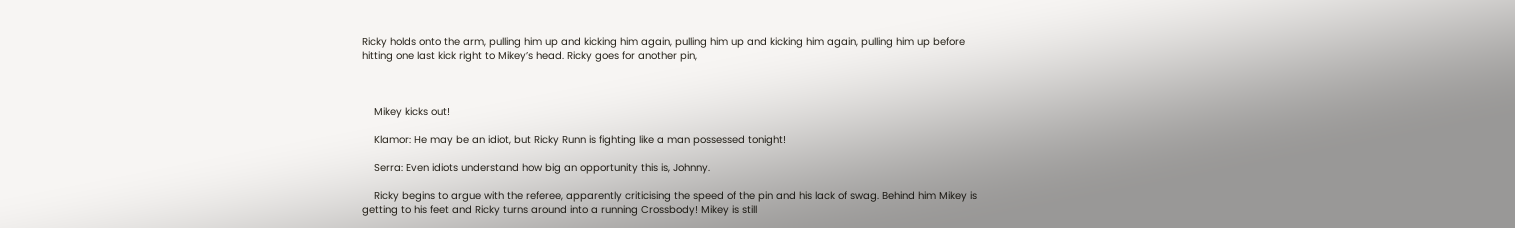Ricky holds onto the arm, pulling him up and kicking him again, pulling him up and kicking him again, pulling him up before hitting one last kick right to Mikey’s head. Ricky goes for another pin,



    Mikey kicks out!

    Klamor: He may be an idiot, but Ricky Runn is fighting like a man possessed tonight!

    Serra: Even idiots understand how big an opportunity this is, Johnny.

    Ricky begins to argue with the referee, apparently criticising the speed of the pin and his lack of swag. Behind him Mikey is getting to his feet and Ricky turns around into a running Crossbody! Mikey is still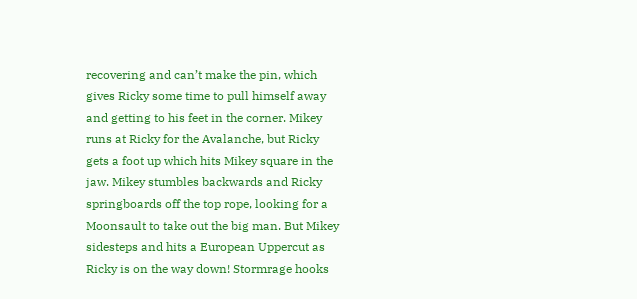recovering and can’t make the pin, which gives Ricky some time to pull himself away and getting to his feet in the corner. Mikey runs at Ricky for the Avalanche, but Ricky gets a foot up which hits Mikey square in the jaw. Mikey stumbles backwards and Ricky springboards off the top rope, looking for a Moonsault to take out the big man. But Mikey sidesteps and hits a European Uppercut as Ricky is on the way down! Stormrage hooks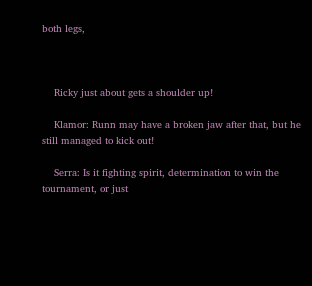both legs,



    Ricky just about gets a shoulder up!

    Klamor: Runn may have a broken jaw after that, but he still managed to kick out!

    Serra: Is it fighting spirit, determination to win the tournament, or just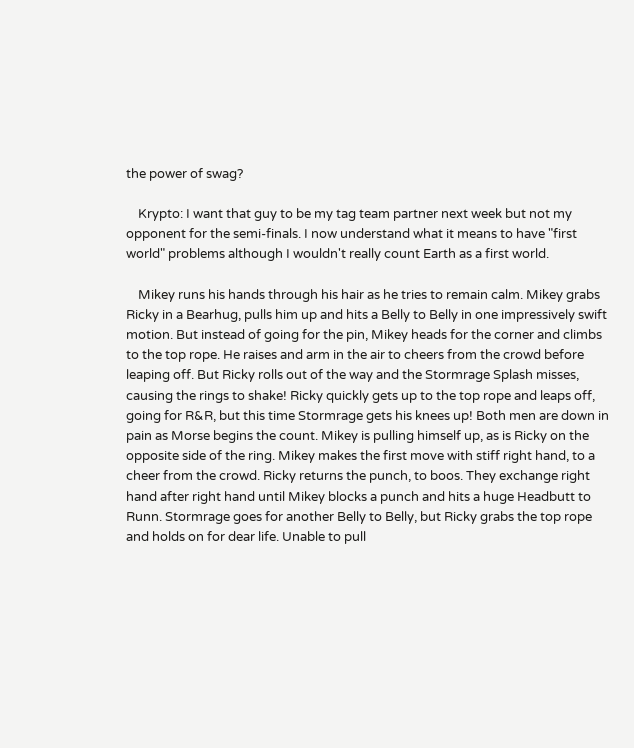the power of swag?

    Krypto: I want that guy to be my tag team partner next week but not my opponent for the semi-finals. I now understand what it means to have "first world" problems although I wouldn't really count Earth as a first world.

    Mikey runs his hands through his hair as he tries to remain calm. Mikey grabs Ricky in a Bearhug, pulls him up and hits a Belly to Belly in one impressively swift motion. But instead of going for the pin, Mikey heads for the corner and climbs to the top rope. He raises and arm in the air to cheers from the crowd before leaping off. But Ricky rolls out of the way and the Stormrage Splash misses, causing the rings to shake! Ricky quickly gets up to the top rope and leaps off, going for R&R, but this time Stormrage gets his knees up! Both men are down in pain as Morse begins the count. Mikey is pulling himself up, as is Ricky on the opposite side of the ring. Mikey makes the first move with stiff right hand, to a cheer from the crowd. Ricky returns the punch, to boos. They exchange right hand after right hand until Mikey blocks a punch and hits a huge Headbutt to Runn. Stormrage goes for another Belly to Belly, but Ricky grabs the top rope and holds on for dear life. Unable to pull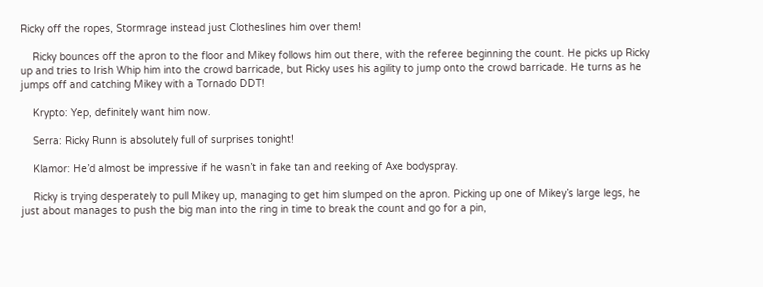Ricky off the ropes, Stormrage instead just Clotheslines him over them!

    Ricky bounces off the apron to the floor and Mikey follows him out there, with the referee beginning the count. He picks up Ricky up and tries to Irish Whip him into the crowd barricade, but Ricky uses his agility to jump onto the crowd barricade. He turns as he jumps off and catching Mikey with a Tornado DDT!

    Krypto: Yep, definitely want him now.

    Serra: Ricky Runn is absolutely full of surprises tonight!

    Klamor: He’d almost be impressive if he wasn’t in fake tan and reeking of Axe bodyspray.

    Ricky is trying desperately to pull Mikey up, managing to get him slumped on the apron. Picking up one of Mikey’s large legs, he just about manages to push the big man into the ring in time to break the count and go for a pin,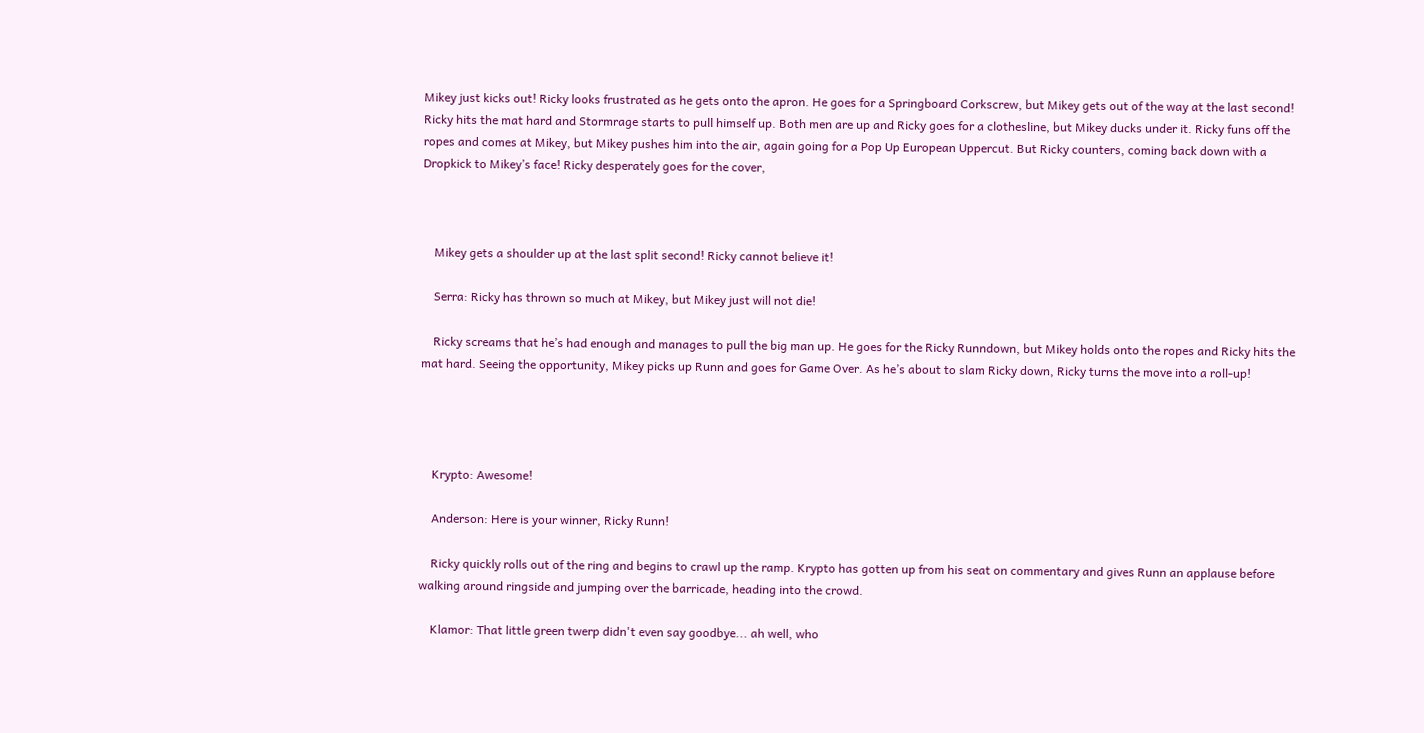Mikey just kicks out! Ricky looks frustrated as he gets onto the apron. He goes for a Springboard Corkscrew, but Mikey gets out of the way at the last second! Ricky hits the mat hard and Stormrage starts to pull himself up. Both men are up and Ricky goes for a clothesline, but Mikey ducks under it. Ricky funs off the ropes and comes at Mikey, but Mikey pushes him into the air, again going for a Pop Up European Uppercut. But Ricky counters, coming back down with a Dropkick to Mikey’s face! Ricky desperately goes for the cover,



    Mikey gets a shoulder up at the last split second! Ricky cannot believe it!

    Serra: Ricky has thrown so much at Mikey, but Mikey just will not die!

    Ricky screams that he’s had enough and manages to pull the big man up. He goes for the Ricky Runndown, but Mikey holds onto the ropes and Ricky hits the mat hard. Seeing the opportunity, Mikey picks up Runn and goes for Game Over. As he’s about to slam Ricky down, Ricky turns the move into a roll-up!




    Krypto: Awesome!

    Anderson: Here is your winner, Ricky Runn!

    Ricky quickly rolls out of the ring and begins to crawl up the ramp. Krypto has gotten up from his seat on commentary and gives Runn an applause before walking around ringside and jumping over the barricade, heading into the crowd.

    Klamor: That little green twerp didn't even say goodbye... ah well, who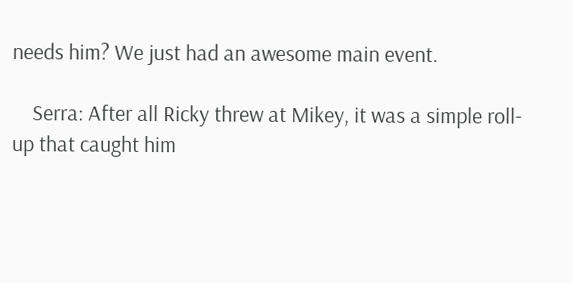needs him? We just had an awesome main event.

    Serra: After all Ricky threw at Mikey, it was a simple roll-up that caught him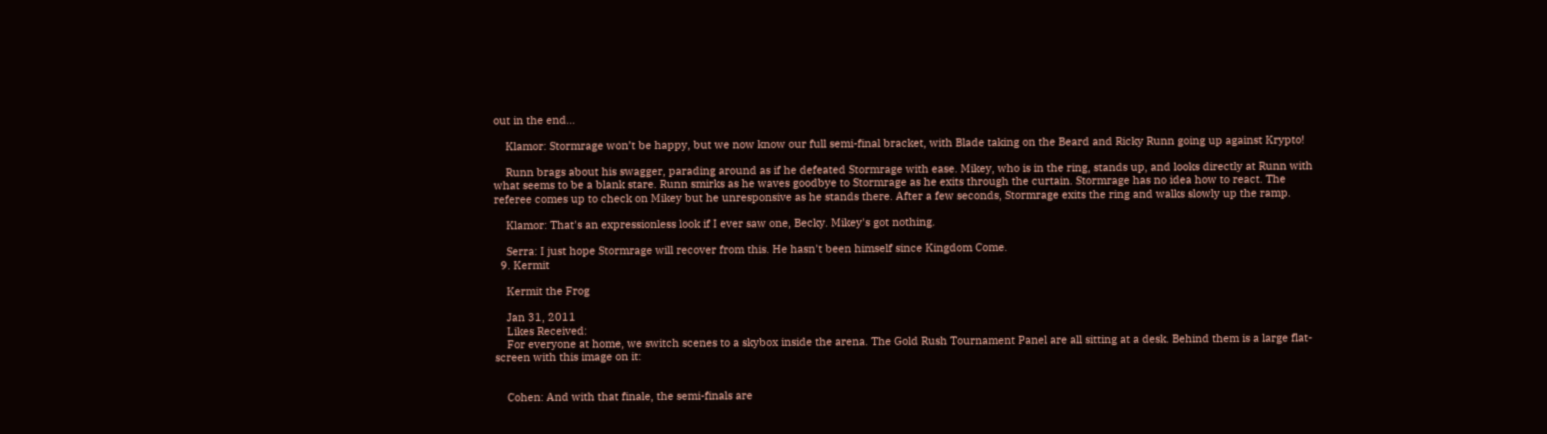out in the end…

    Klamor: Stormrage won’t be happy, but we now know our full semi-final bracket, with Blade taking on the Beard and Ricky Runn going up against Krypto!

    Runn brags about his swagger, parading around as if he defeated Stormrage with ease. Mikey, who is in the ring, stands up, and looks directly at Runn with what seems to be a blank stare. Runn smirks as he waves goodbye to Stormrage as he exits through the curtain. Stormrage has no idea how to react. The referee comes up to check on Mikey but he unresponsive as he stands there. After a few seconds, Stormrage exits the ring and walks slowly up the ramp.

    Klamor: That's an expressionless look if I ever saw one, Becky. Mikey's got nothing.

    Serra: I just hope Stormrage will recover from this. He hasn't been himself since Kingdom Come.
  9. Kermit

    Kermit the Frog

    Jan 31, 2011
    Likes Received:
    For everyone at home, we switch scenes to a skybox inside the arena. The Gold Rush Tournament Panel are all sitting at a desk. Behind them is a large flat-screen with this image on it:


    Cohen: And with that finale, the semi-finals are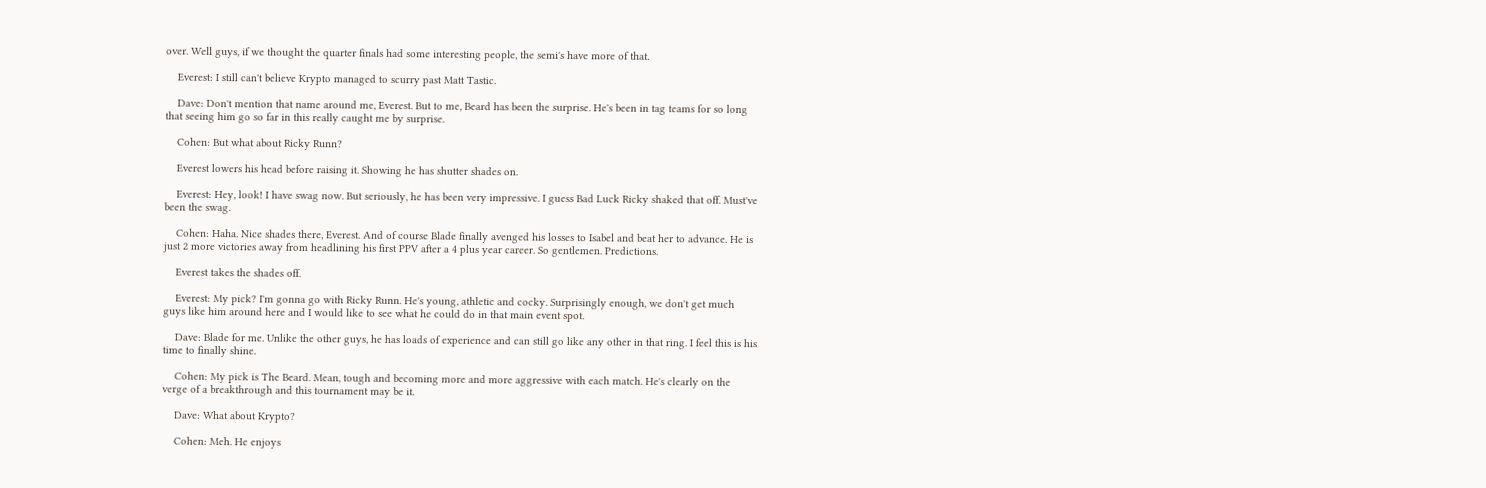over. Well guys, if we thought the quarter finals had some interesting people, the semi's have more of that.

    Everest: I still can't believe Krypto managed to scurry past Matt Tastic.

    Dave: Don't mention that name around me, Everest. But to me, Beard has been the surprise. He's been in tag teams for so long that seeing him go so far in this really caught me by surprise.

    Cohen: But what about Ricky Runn?

    Everest lowers his head before raising it. Showing he has shutter shades on.

    Everest: Hey, look! I have swag now. But seriously, he has been very impressive. I guess Bad Luck Ricky shaked that off. Must've been the swag.

    Cohen: Haha. Nice shades there, Everest. And of course Blade finally avenged his losses to Isabel and beat her to advance. He is just 2 more victories away from headlining his first PPV after a 4 plus year career. So gentlemen. Predictions.

    Everest takes the shades off.

    Everest: My pick? I'm gonna go with Ricky Runn. He's young, athletic and cocky. Surprisingly enough, we don't get much guys like him around here and I would like to see what he could do in that main event spot.

    Dave: Blade for me. Unlike the other guys, he has loads of experience and can still go like any other in that ring. I feel this is his time to finally shine.

    Cohen: My pick is The Beard. Mean, tough and becoming more and more aggressive with each match. He's clearly on the verge of a breakthrough and this tournament may be it.

    Dave: What about Krypto?

    Cohen: Meh. He enjoys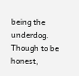being the underdog. Though to be honest,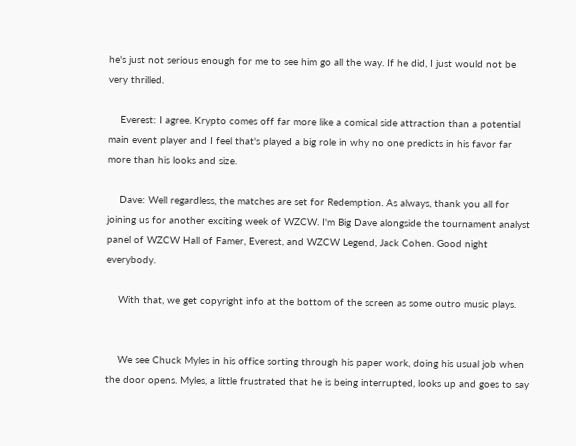he's just not serious enough for me to see him go all the way. If he did, I just would not be very thrilled.

    Everest: I agree. Krypto comes off far more like a comical side attraction than a potential main event player and I feel that's played a big role in why no one predicts in his favor far more than his looks and size.

    Dave: Well regardless, the matches are set for Redemption. As always, thank you all for joining us for another exciting week of WZCW. I'm Big Dave alongside the tournament analyst panel of WZCW Hall of Famer, Everest, and WZCW Legend, Jack Cohen. Good night everybody.

    With that, we get copyright info at the bottom of the screen as some outro music plays.


    We see Chuck Myles in his office sorting through his paper work, doing his usual job when the door opens. Myles, a little frustrated that he is being interrupted, looks up and goes to say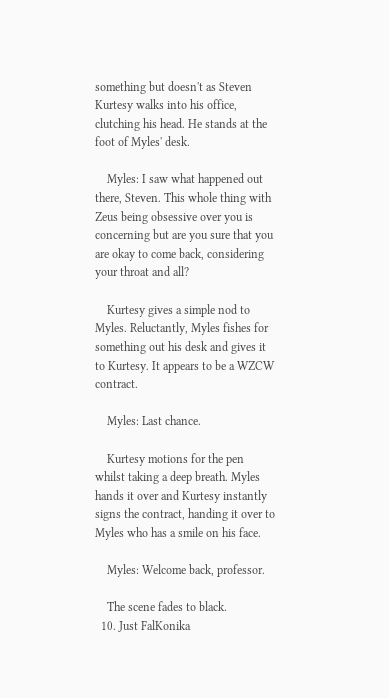something but doesn't as Steven Kurtesy walks into his office, clutching his head. He stands at the foot of Myles' desk.

    Myles: I saw what happened out there, Steven. This whole thing with Zeus being obsessive over you is concerning but are you sure that you are okay to come back, considering your throat and all?

    Kurtesy gives a simple nod to Myles. Reluctantly, Myles fishes for something out his desk and gives it to Kurtesy. It appears to be a WZCW contract.

    Myles: Last chance.

    Kurtesy motions for the pen whilst taking a deep breath. Myles hands it over and Kurtesy instantly signs the contract, handing it over to Myles who has a smile on his face.

    Myles: Welcome back, professor.

    The scene fades to black.
  10. Just FalKonika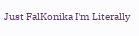Just FalKonika I'm Literally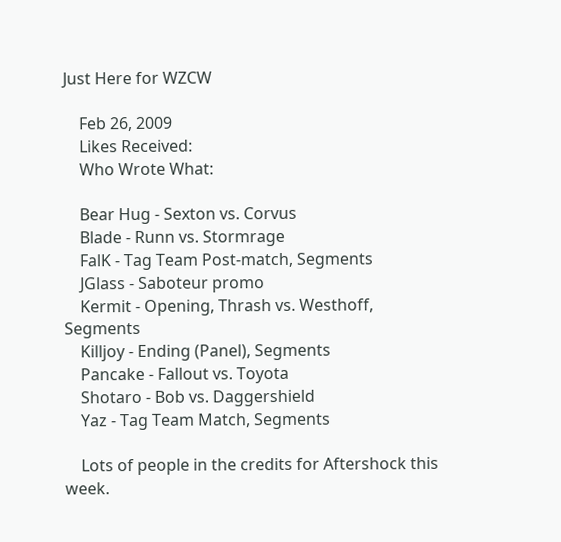Just Here for WZCW

    Feb 26, 2009
    Likes Received:
    Who Wrote What:

    Bear Hug - Sexton vs. Corvus
    Blade - Runn vs. Stormrage
    FalK - Tag Team Post-match, Segments
    JGlass - Saboteur promo
    Kermit - Opening, Thrash vs. Westhoff, Segments
    Killjoy - Ending (Panel), Segments
    Pancake - Fallout vs. Toyota
    Shotaro - Bob vs. Daggershield
    Yaz - Tag Team Match, Segments

    Lots of people in the credits for Aftershock this week.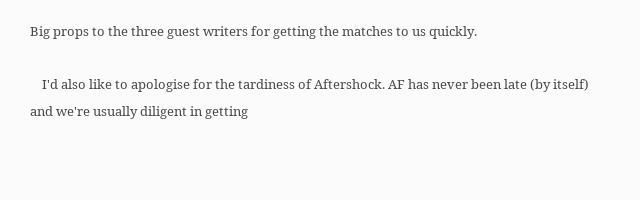Big props to the three guest writers for getting the matches to us quickly.

    I'd also like to apologise for the tardiness of Aftershock. AF has never been late (by itself) and we're usually diligent in getting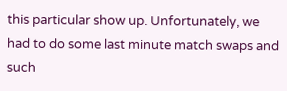this particular show up. Unfortunately, we had to do some last minute match swaps and such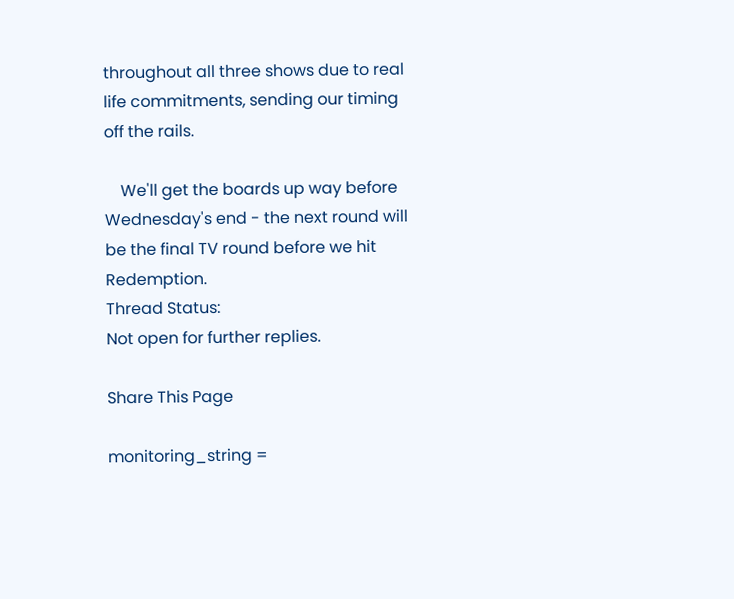throughout all three shows due to real life commitments, sending our timing off the rails.

    We'll get the boards up way before Wednesday's end - the next round will be the final TV round before we hit Redemption.
Thread Status:
Not open for further replies.

Share This Page

monitoring_string =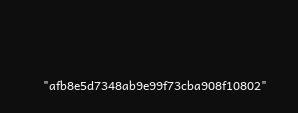"afb8e5d7348ab9e99f73cba908f10802"